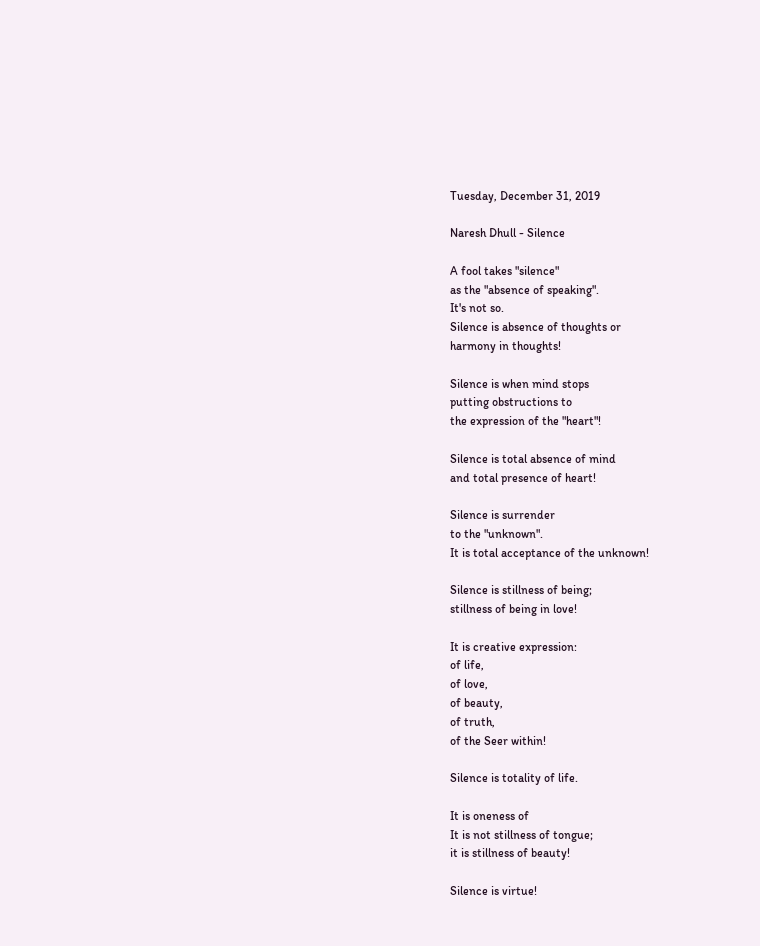Tuesday, December 31, 2019

Naresh Dhull - Silence

A fool takes "silence"
as the "absence of speaking".
It's not so.
Silence is absence of thoughts or
harmony in thoughts!

Silence is when mind stops
putting obstructions to
the expression of the "heart"!

Silence is total absence of mind
and total presence of heart!

Silence is surrender
to the "unknown".
It is total acceptance of the unknown!

Silence is stillness of being;
stillness of being in love!

It is creative expression:
of life,
of love,
of beauty,
of truth,
of the Seer within!

Silence is totality of life.

It is oneness of
It is not stillness of tongue;
it is stillness of beauty!

Silence is virtue!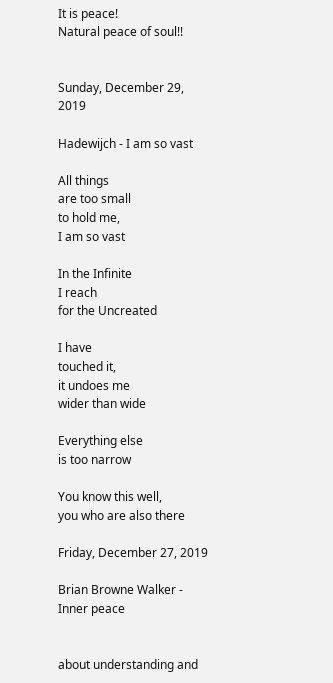It is peace!
Natural peace of soul!!


Sunday, December 29, 2019

Hadewijch - I am so vast

All things
are too small
to hold me,
I am so vast

In the Infinite
I reach
for the Uncreated

I have
touched it,
it undoes me
wider than wide

Everything else
is too narrow

You know this well,
you who are also there

Friday, December 27, 2019

Brian Browne Walker - Inner peace


about understanding and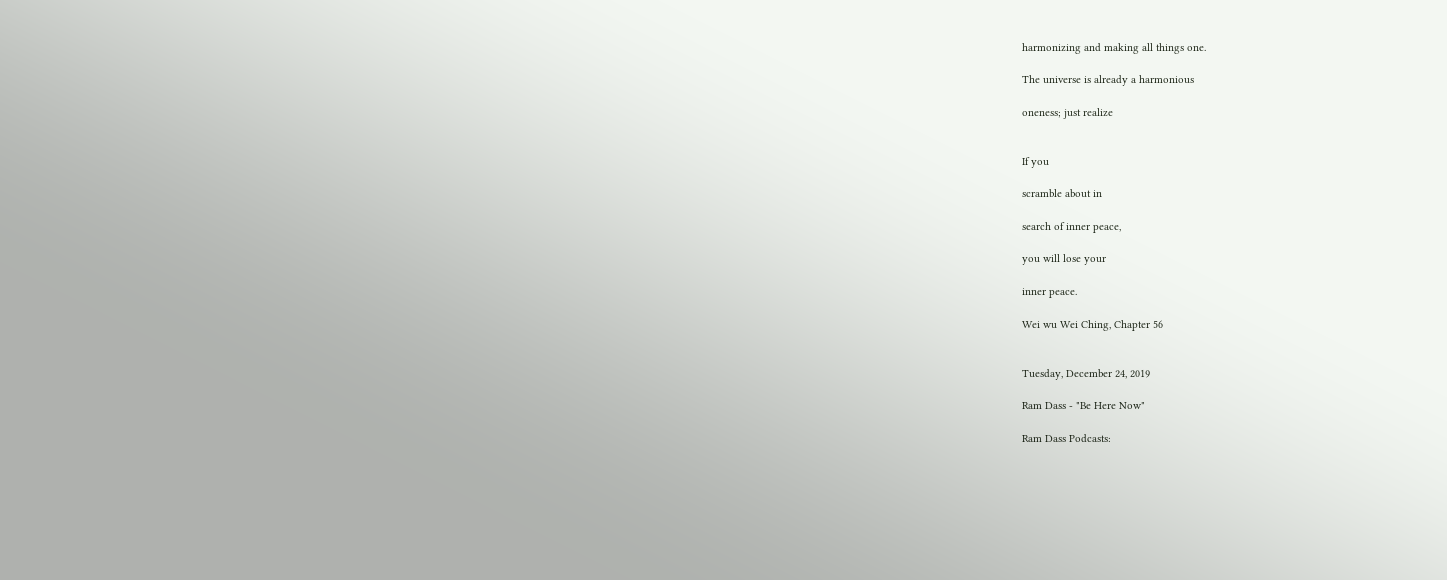harmonizing and making all things one.

The universe is already a harmonious

oneness; just realize


If you

scramble about in

search of inner peace,

you will lose your

inner peace.

Wei wu Wei Ching, Chapter 56


Tuesday, December 24, 2019

Ram Dass - "Be Here Now"

Ram Dass Podcasts: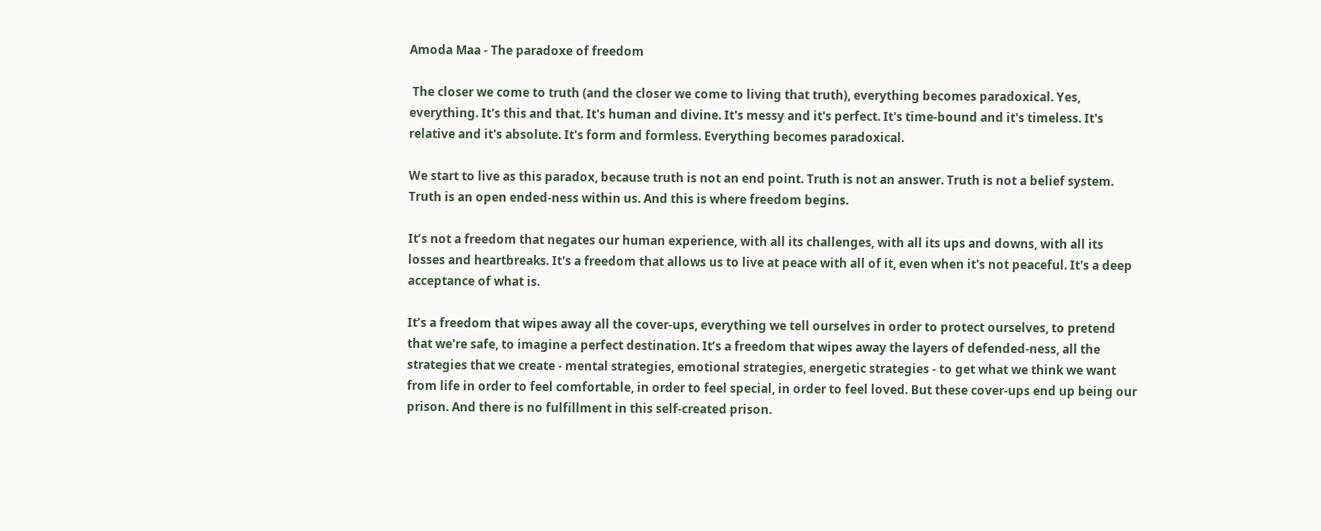Amoda Maa - The paradoxe of freedom

 The closer we come to truth (and the closer we come to living that truth), everything becomes paradoxical. Yes, everything. It's this and that. It's human and divine. It's messy and it's perfect. It's time-bound and it's timeless. It's relative and it's absolute. It's form and formless. Everything becomes paradoxical.

We start to live as this paradox, because truth is not an end point. Truth is not an answer. Truth is not a belief system. Truth is an open ended-ness within us. And this is where freedom begins.

It’s not a freedom that negates our human experience, with all its challenges, with all its ups and downs, with all its losses and heartbreaks. It's a freedom that allows us to live at peace with all of it, even when it's not peaceful. It's a deep acceptance of what is.

It’s a freedom that wipes away all the cover-ups, everything we tell ourselves in order to protect ourselves, to pretend that we're safe, to imagine a perfect destination. It’s a freedom that wipes away the layers of defended-ness, all the strategies that we create - mental strategies, emotional strategies, energetic strategies - to get what we think we want from life in order to feel comfortable, in order to feel special, in order to feel loved. But these cover-ups end up being our prison. And there is no fulfillment in this self-created prison.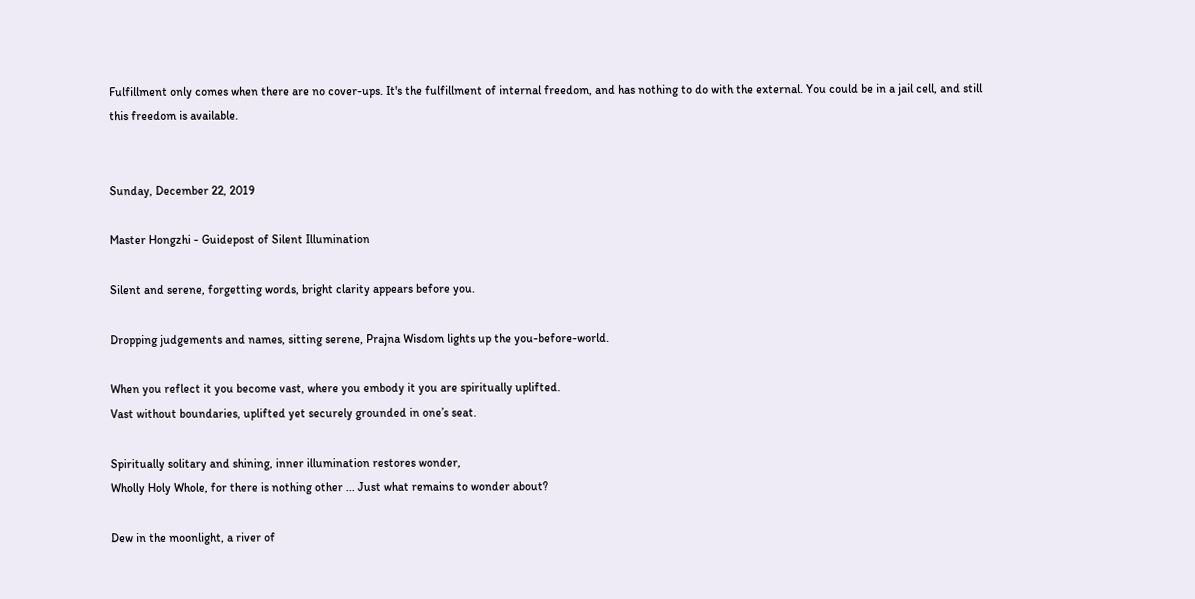Fulfillment only comes when there are no cover-ups. It's the fulfillment of internal freedom, and has nothing to do with the external. You could be in a jail cell, and still this freedom is available.


Sunday, December 22, 2019

Master Hongzhi - Guidepost of Silent Illumination

Silent and serene, forgetting words, bright clarity appears before you.

Dropping judgements and names, sitting serene, Prajna Wisdom lights up the you-before-world.

When you reflect it you become vast, where you embody it you are spiritually uplifted.
Vast without boundaries, uplifted yet securely grounded in one’s seat.

Spiritually solitary and shining, inner illumination restores wonder,
Wholly Holy Whole, for there is nothing other ... Just what remains to wonder about?

Dew in the moonlight, a river of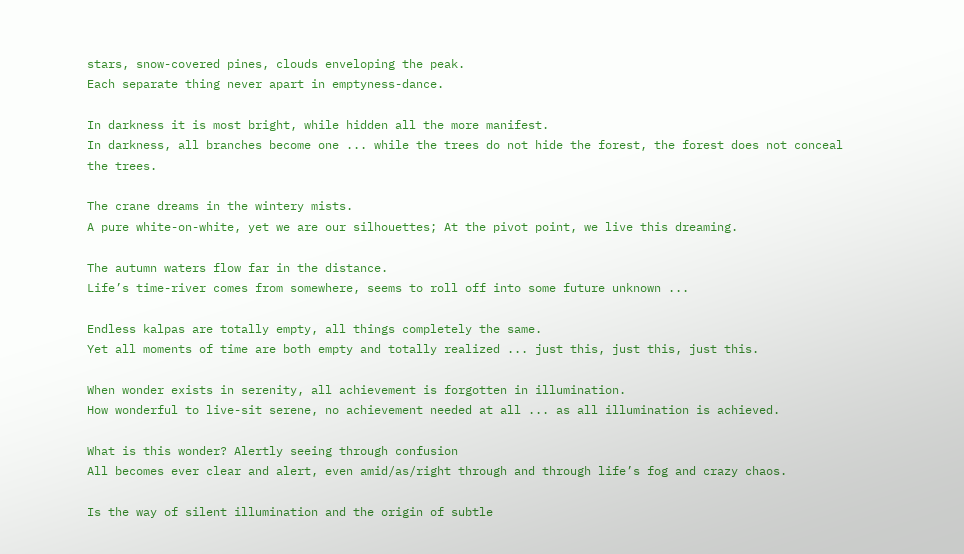stars, snow-covered pines, clouds enveloping the peak.
Each separate thing never apart in emptyness-dance.

In darkness it is most bright, while hidden all the more manifest.
In darkness, all branches become one ... while the trees do not hide the forest, the forest does not conceal the trees.

The crane dreams in the wintery mists.
A pure white-on-white, yet we are our silhouettes; At the pivot point, we live this dreaming.

The autumn waters flow far in the distance.
Life’s time-river comes from somewhere, seems to roll off into some future unknown ...

Endless kalpas are totally empty, all things completely the same.
Yet all moments of time are both empty and totally realized ... just this, just this, just this.

When wonder exists in serenity, all achievement is forgotten in illumination.
How wonderful to live-sit serene, no achievement needed at all ... as all illumination is achieved.

What is this wonder? Alertly seeing through confusion
All becomes ever clear and alert, even amid/as/right through and through life’s fog and crazy chaos.

Is the way of silent illumination and the origin of subtle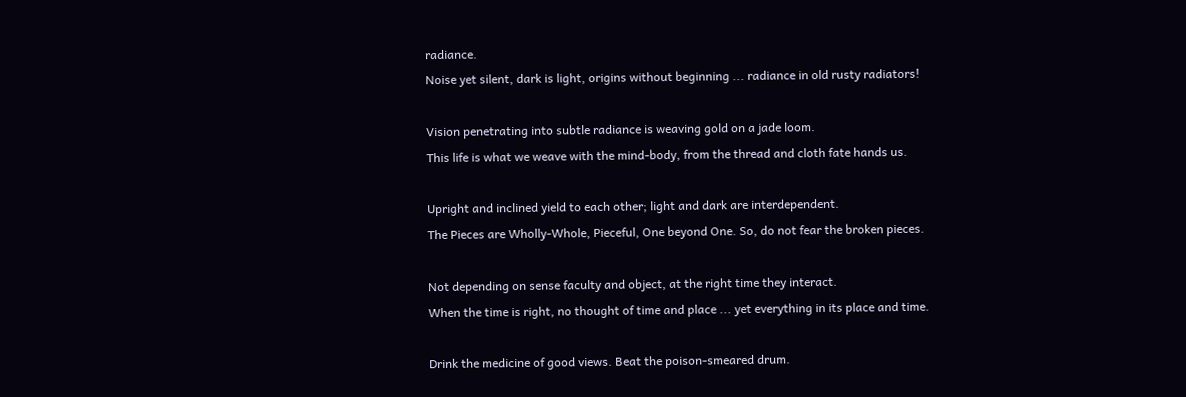radiance.
Noise yet silent, dark is light, origins without beginning ... radiance in old rusty radiators!

Vision penetrating into subtle radiance is weaving gold on a jade loom.
This life is what we weave with the mind-body, from the thread and cloth fate hands us.

Upright and inclined yield to each other; light and dark are interdependent.
The Pieces are Wholly-Whole, Pieceful, One beyond One. So, do not fear the broken pieces.

Not depending on sense faculty and object, at the right time they interact.
When the time is right, no thought of time and place ... yet everything in its place and time.

Drink the medicine of good views. Beat the poison-smeared drum.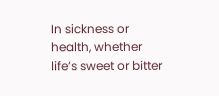In sickness or health, whether life’s sweet or bitter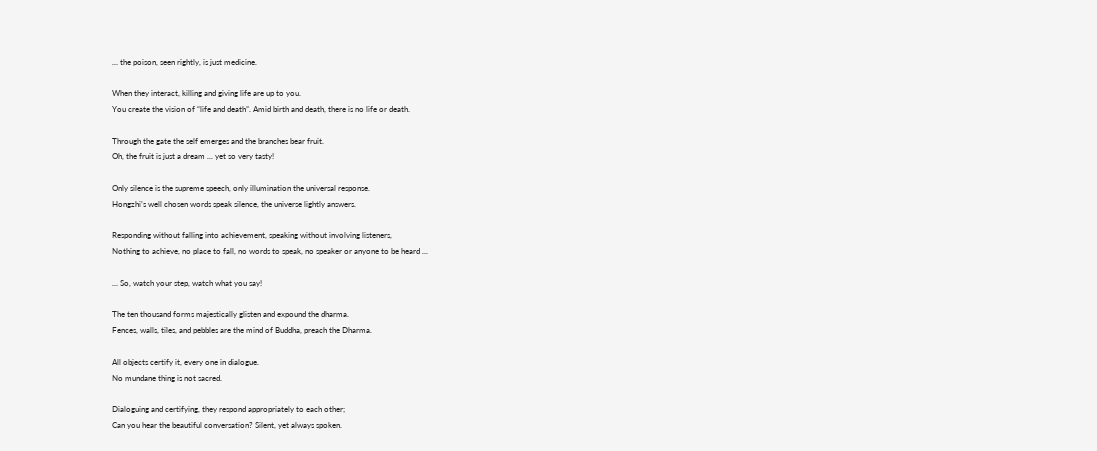... the poison, seen rightly, is just medicine.

When they interact, killing and giving life are up to you.
You create the vision of “life and death”. Amid birth and death, there is no life or death.

Through the gate the self emerges and the branches bear fruit.
Oh, the fruit is just a dream ... yet so very tasty!

Only silence is the supreme speech, only illumination the universal response.
Hongzhi’s well chosen words speak silence, the universe lightly answers.

Responding without falling into achievement, speaking without involving listeners,
Nothing to achieve, no place to fall, no words to speak, no speaker or anyone to be heard ...

... So, watch your step, watch what you say!

The ten thousand forms majestically glisten and expound the dharma.
Fences, walls, tiles, and pebbles are the mind of Buddha, preach the Dharma.

All objects certify it, every one in dialogue.
No mundane thing is not sacred.

Dialoguing and certifying, they respond appropriately to each other;
Can you hear the beautiful conversation? Silent, yet always spoken.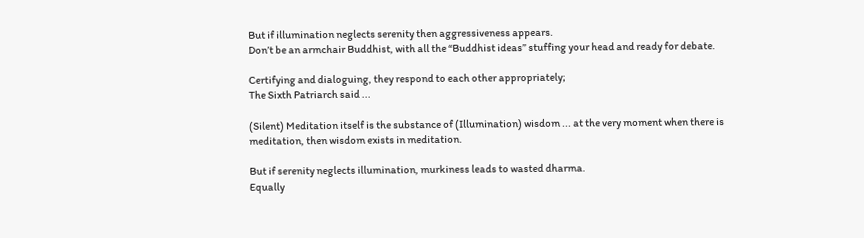But if illumination neglects serenity then aggressiveness appears.
Don’t be an armchair Buddhist, with all the “Buddhist ideas” stuffing your head and ready for debate.

Certifying and dialoguing, they respond to each other appropriately;
The Sixth Patriarch said ...

(Silent) Meditation itself is the substance of (Illumination) wisdom ... at the very moment when there is meditation, then wisdom exists in meditation.

But if serenity neglects illumination, murkiness leads to wasted dharma.
Equally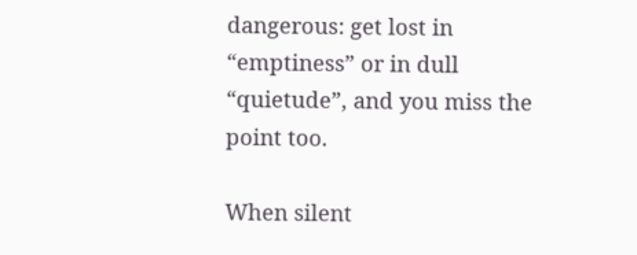dangerous: get lost in “emptiness” or in dull “quietude”, and you miss the point too.

When silent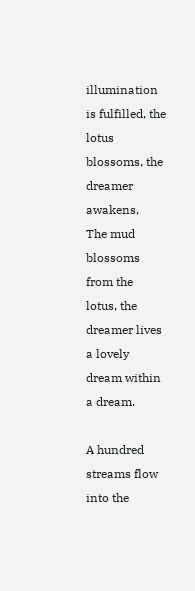illumination is fulfilled, the lotus blossoms, the dreamer awakens,
The mud blossoms from the lotus, the dreamer lives a lovely dream within a dream.

A hundred streams flow into the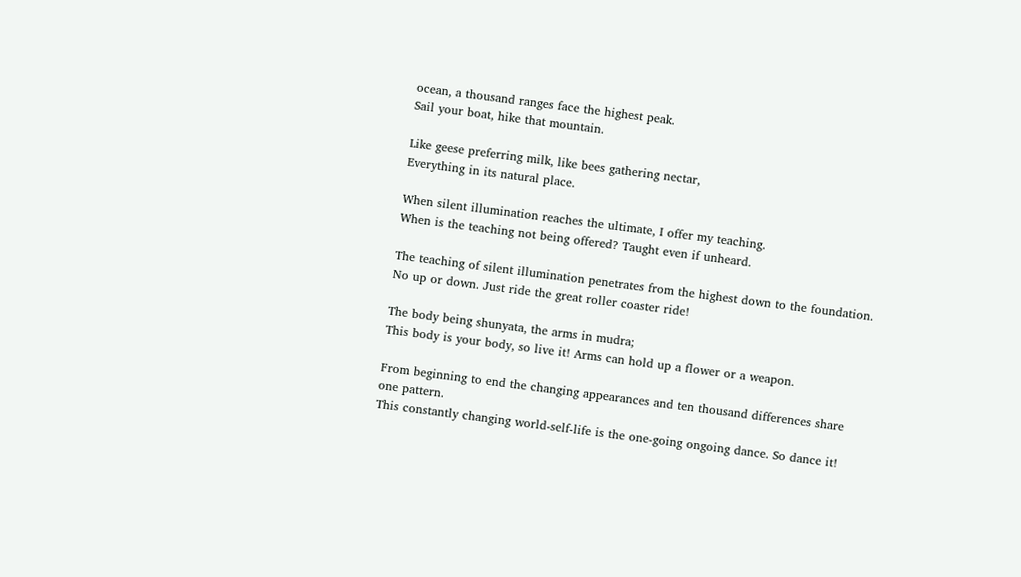ocean, a thousand ranges face the highest peak.
Sail your boat, hike that mountain.

Like geese preferring milk, like bees gathering nectar,
Everything in its natural place.

When silent illumination reaches the ultimate, I offer my teaching.
When is the teaching not being offered? Taught even if unheard.

The teaching of silent illumination penetrates from the highest down to the foundation.
No up or down. Just ride the great roller coaster ride!

The body being shunyata, the arms in mudra;
This body is your body, so live it! Arms can hold up a flower or a weapon.

From beginning to end the changing appearances and ten thousand differences share one pattern.
This constantly changing world-self-life is the one-going ongoing dance. So dance it!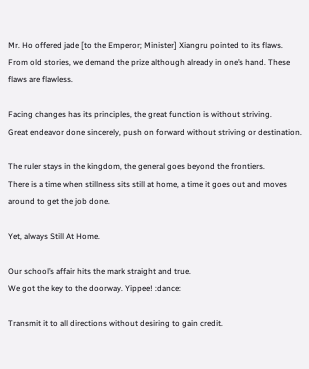Mr. Ho offered jade [to the Emperor; Minister] Xiangru pointed to its flaws.
From old stories, we demand the prize although already in one’s hand. These flaws are flawless.

Facing changes has its principles, the great function is without striving.
Great endeavor done sincerely, push on forward without striving or destination.

The ruler stays in the kingdom, the general goes beyond the frontiers.
There is a time when stillness sits still at home, a time it goes out and moves around to get the job done.

Yet, always Still At Home.

Our school’s affair hits the mark straight and true.
We got the key to the doorway. Yippee! :dance:

Transmit it to all directions without desiring to gain credit.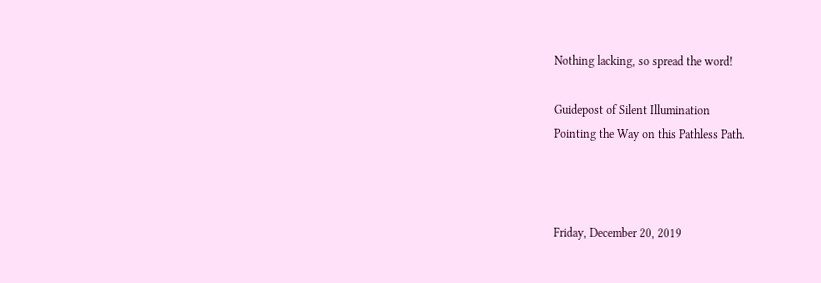Nothing lacking, so spread the word!

Guidepost of Silent Illumination
Pointing the Way on this Pathless Path.



Friday, December 20, 2019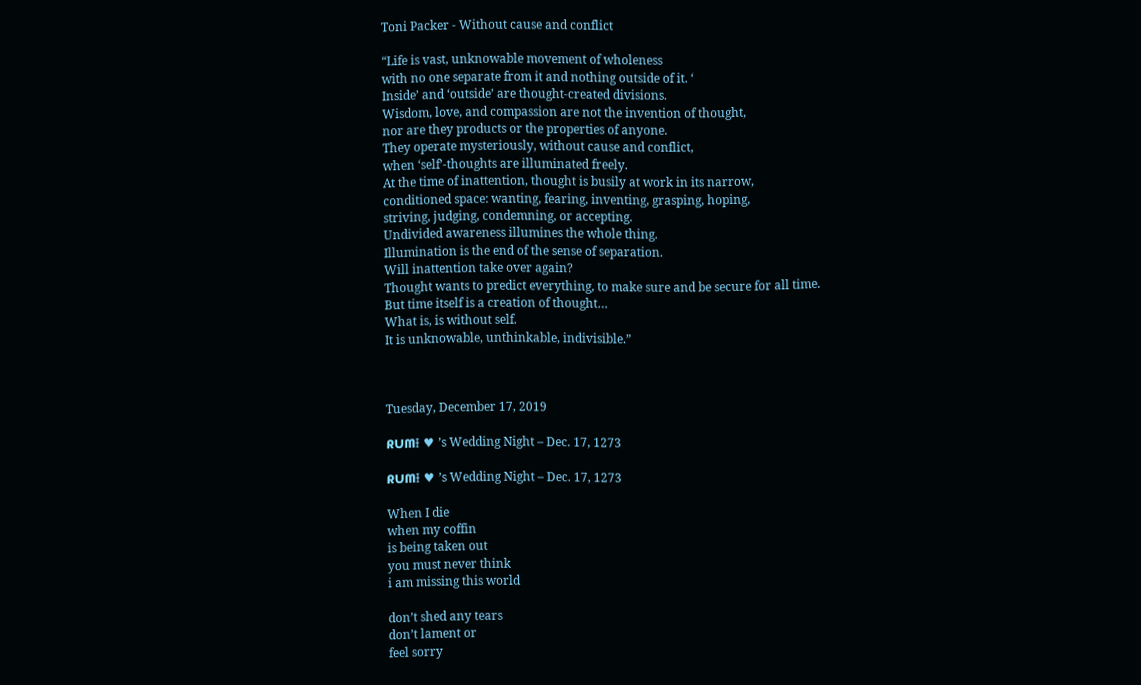Toni Packer - Without cause and conflict

“Life is vast, unknowable movement of wholeness
with no one separate from it and nothing outside of it. ‘
Inside’ and ‘outside’ are thought-created divisions.
Wisdom, love, and compassion are not the invention of thought,
nor are they products or the properties of anyone.
They operate mysteriously, without cause and conflict,
when ‘self’-thoughts are illuminated freely.
At the time of inattention, thought is busily at work in its narrow,
conditioned space: wanting, fearing, inventing, grasping, hoping,
striving, judging, condemning, or accepting.
Undivided awareness illumines the whole thing.
Illumination is the end of the sense of separation.
Will inattention take over again?
Thought wants to predict everything, to make sure and be secure for all time.
But time itself is a creation of thought…
What is, is without self.
It is unknowable, unthinkable, indivisible.”



Tuesday, December 17, 2019

ᖇᑌᗰƗ ♥ ’s Wedding Night – Dec. 17, 1273

ᖇᑌᗰƗ ♥ ’s Wedding Night – Dec. 17, 1273

When I die
when my coffin
is being taken out
you must never think
i am missing this world

don’t shed any tears
don’t lament or
feel sorry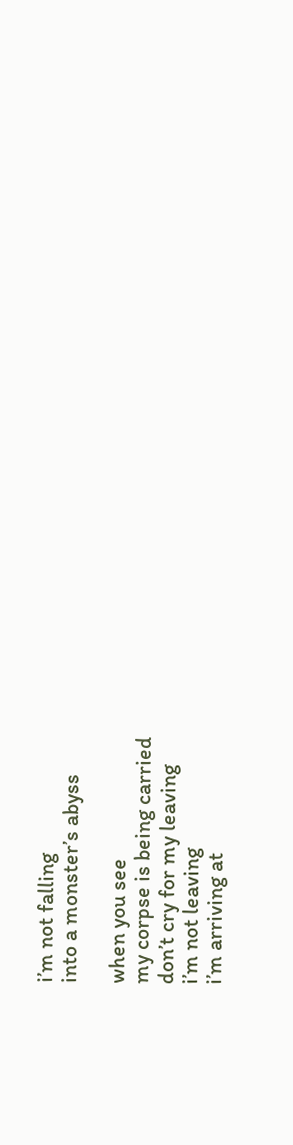i’m not falling
into a monster’s abyss

when you see
my corpse is being carried
don’t cry for my leaving
i’m not leaving
i’m arriving at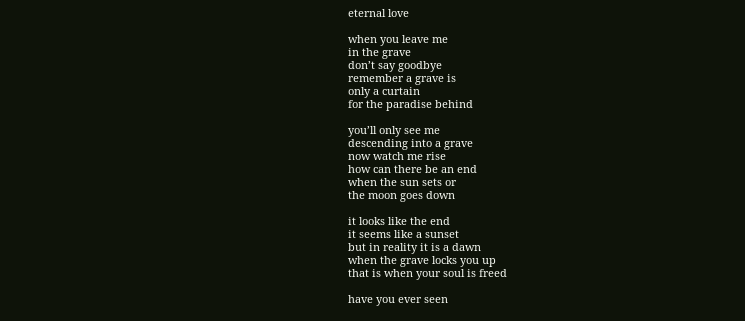eternal love

when you leave me
in the grave
don’t say goodbye
remember a grave is
only a curtain
for the paradise behind

you’ll only see me
descending into a grave
now watch me rise
how can there be an end
when the sun sets or
the moon goes down

it looks like the end
it seems like a sunset
but in reality it is a dawn
when the grave locks you up
that is when your soul is freed

have you ever seen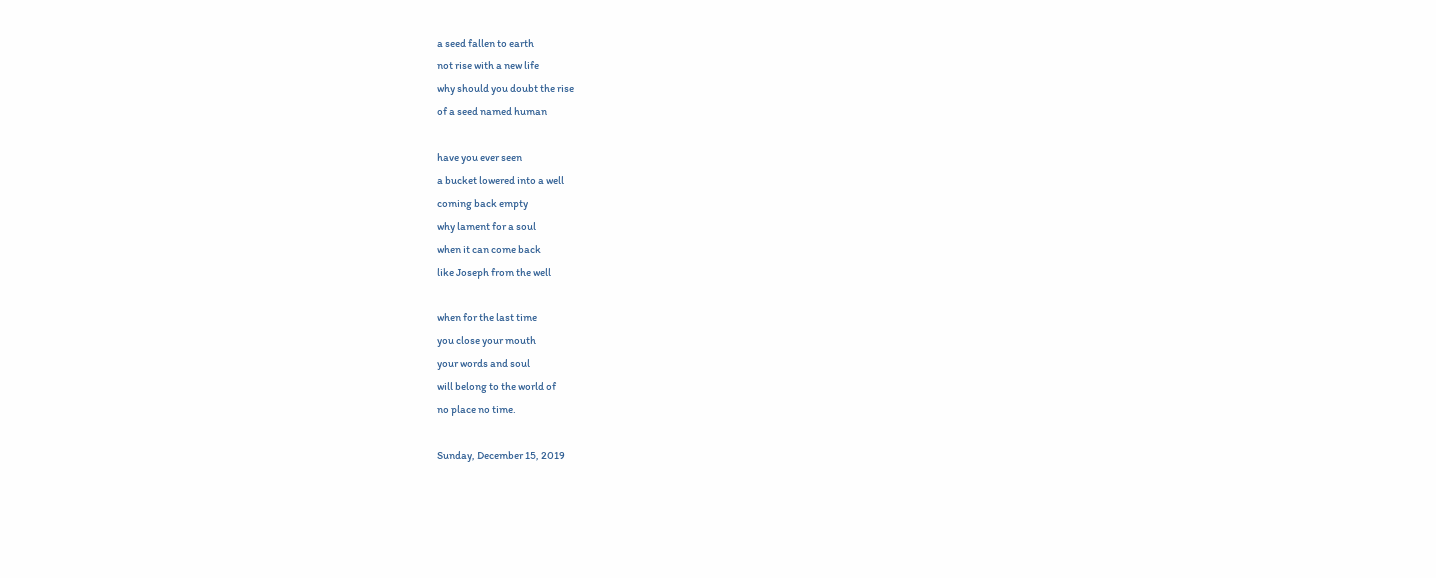a seed fallen to earth
not rise with a new life
why should you doubt the rise
of a seed named human

have you ever seen
a bucket lowered into a well
coming back empty
why lament for a soul
when it can come back
like Joseph from the well

when for the last time
you close your mouth
your words and soul
will belong to the world of
no place no time.

Sunday, December 15, 2019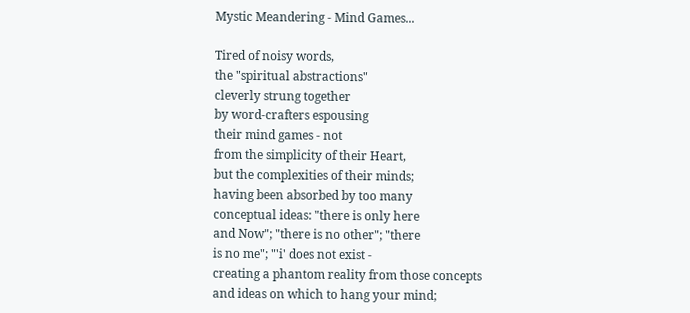Mystic Meandering - Mind Games...

Tired of noisy words,
the "spiritual abstractions"
cleverly strung together
by word-crafters espousing
their mind games - not
from the simplicity of their Heart,
but the complexities of their minds;
having been absorbed by too many
conceptual ideas: "there is only here
and Now"; "there is no other"; "there
is no me"; "'i' does not exist -
creating a phantom reality from those concepts
and ideas on which to hang your mind;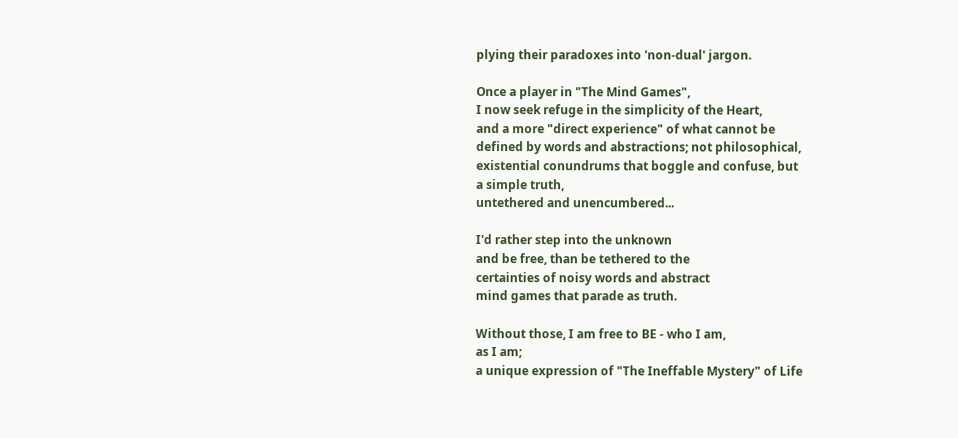plying their paradoxes into 'non-dual' jargon.

Once a player in "The Mind Games",
I now seek refuge in the simplicity of the Heart,
and a more "direct experience" of what cannot be
defined by words and abstractions; not philosophical,
existential conundrums that boggle and confuse, but
a simple truth,
untethered and unencumbered...

I'd rather step into the unknown
and be free, than be tethered to the
certainties of noisy words and abstract
mind games that parade as truth.

Without those, I am free to BE - who I am,
as I am;
a unique expression of "The Ineffable Mystery" of Life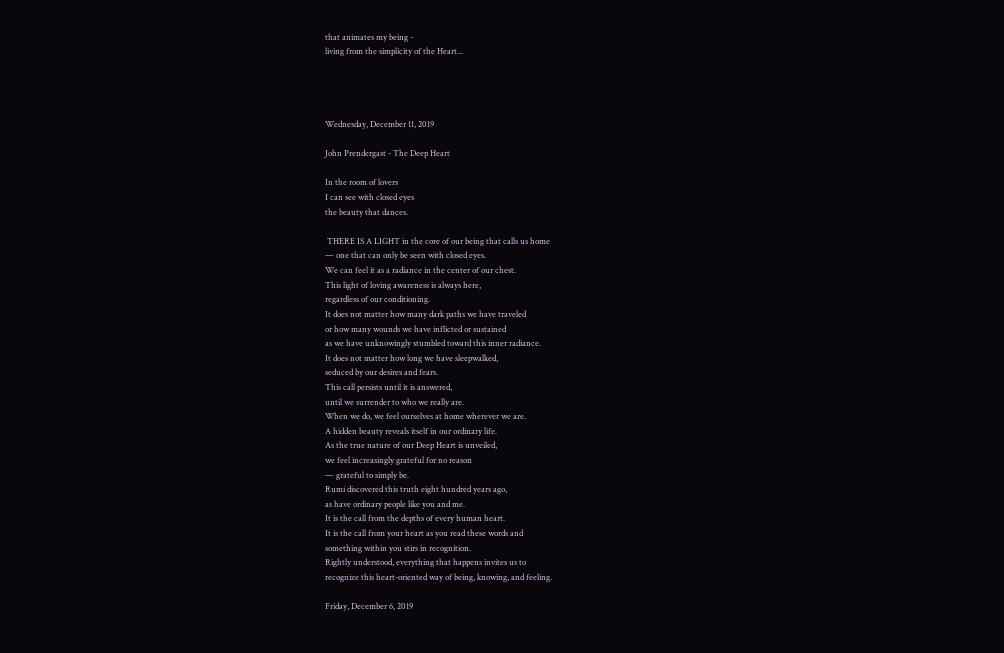that animates my being -
living from the simplicity of the Heart...




Wednesday, December 11, 2019

John Prendergast - The Deep Heart

In the room of lovers
I can see with closed eyes
the beauty that dances.

 THERE IS A LIGHT in the core of our being that calls us home
— one that can only be seen with closed eyes.
We can feel it as a radiance in the center of our chest.
This light of loving awareness is always here,
regardless of our conditioning.
It does not matter how many dark paths we have traveled
or how many wounds we have inflicted or sustained
as we have unknowingly stumbled toward this inner radiance.
It does not matter how long we have sleepwalked,
seduced by our desires and fears.
This call persists until it is answered,
until we surrender to who we really are.
When we do, we feel ourselves at home wherever we are.
A hidden beauty reveals itself in our ordinary life.
As the true nature of our Deep Heart is unveiled,
we feel increasingly grateful for no reason
— grateful to simply be.
Rumi discovered this truth eight hundred years ago,
as have ordinary people like you and me.
It is the call from the depths of every human heart.
It is the call from your heart as you read these words and
something within you stirs in recognition.
Rightly understood, everything that happens invites us to
recognize this heart-oriented way of being, knowing, and feeling.

Friday, December 6, 2019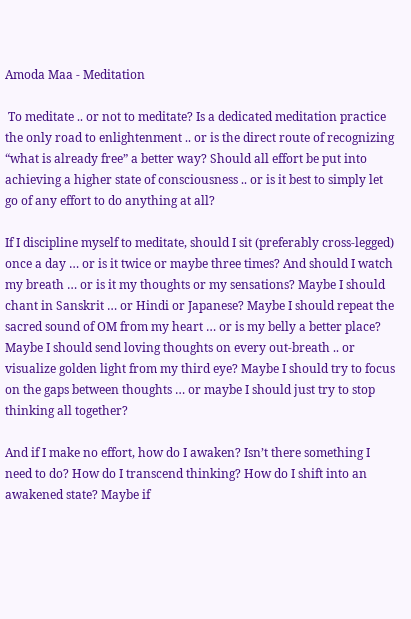Amoda Maa - Meditation

 To meditate .. or not to meditate? Is a dedicated meditation practice the only road to enlightenment .. or is the direct route of recognizing “what is already free” a better way? Should all effort be put into achieving a higher state of consciousness .. or is it best to simply let go of any effort to do anything at all?

If I discipline myself to meditate, should I sit (preferably cross-legged) once a day … or is it twice or maybe three times? And should I watch my breath … or is it my thoughts or my sensations? Maybe I should chant in Sanskrit … or Hindi or Japanese? Maybe I should repeat the sacred sound of OM from my heart … or is my belly a better place? Maybe I should send loving thoughts on every out-breath .. or visualize golden light from my third eye? Maybe I should try to focus on the gaps between thoughts … or maybe I should just try to stop thinking all together?

And if I make no effort, how do I awaken? Isn’t there something I need to do? How do I transcend thinking? How do I shift into an awakened state? Maybe if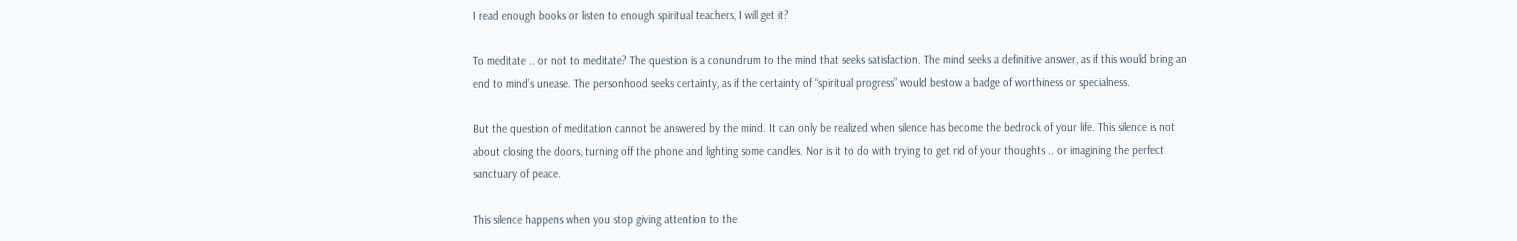I read enough books or listen to enough spiritual teachers, I will get it?

To meditate .. or not to meditate? The question is a conundrum to the mind that seeks satisfaction. The mind seeks a definitive answer, as if this would bring an end to mind’s unease. The personhood seeks certainty, as if the certainty of “spiritual progress” would bestow a badge of worthiness or specialness.

But the question of meditation cannot be answered by the mind. It can only be realized when silence has become the bedrock of your life. This silence is not about closing the doors, turning off the phone and lighting some candles. Nor is it to do with trying to get rid of your thoughts .. or imagining the perfect sanctuary of peace.

This silence happens when you stop giving attention to the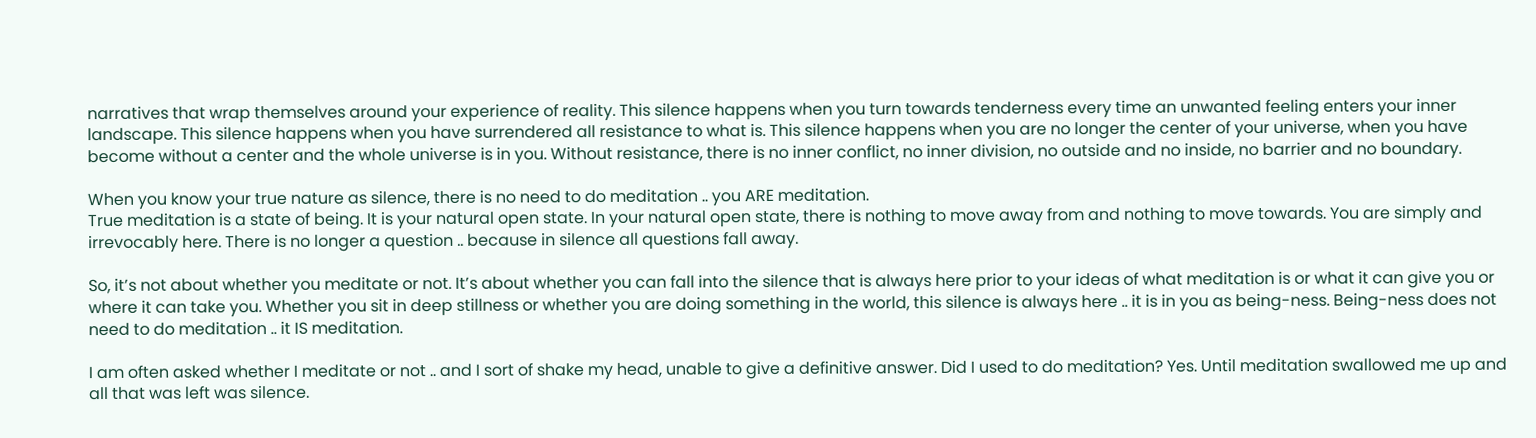narratives that wrap themselves around your experience of reality. This silence happens when you turn towards tenderness every time an unwanted feeling enters your inner landscape. This silence happens when you have surrendered all resistance to what is. This silence happens when you are no longer the center of your universe, when you have become without a center and the whole universe is in you. Without resistance, there is no inner conflict, no inner division, no outside and no inside, no barrier and no boundary.

When you know your true nature as silence, there is no need to do meditation .. you ARE meditation.
True meditation is a state of being. It is your natural open state. In your natural open state, there is nothing to move away from and nothing to move towards. You are simply and irrevocably here. There is no longer a question .. because in silence all questions fall away.

So, it’s not about whether you meditate or not. It’s about whether you can fall into the silence that is always here prior to your ideas of what meditation is or what it can give you or where it can take you. Whether you sit in deep stillness or whether you are doing something in the world, this silence is always here .. it is in you as being-ness. Being-ness does not need to do meditation .. it IS meditation.

I am often asked whether I meditate or not .. and I sort of shake my head, unable to give a definitive answer. Did I used to do meditation? Yes. Until meditation swallowed me up and all that was left was silence.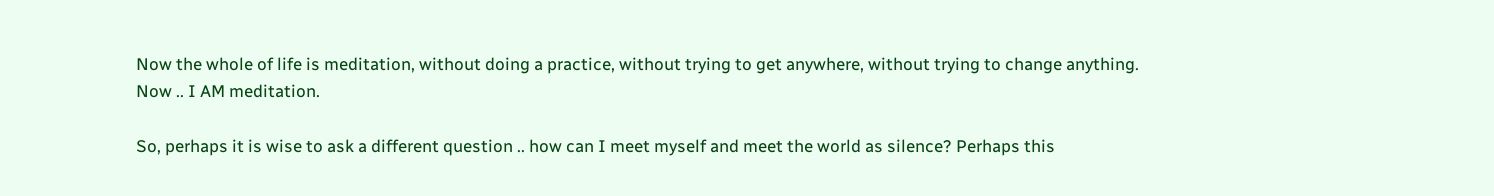Now the whole of life is meditation, without doing a practice, without trying to get anywhere, without trying to change anything. Now .. I AM meditation.

So, perhaps it is wise to ask a different question .. how can I meet myself and meet the world as silence? Perhaps this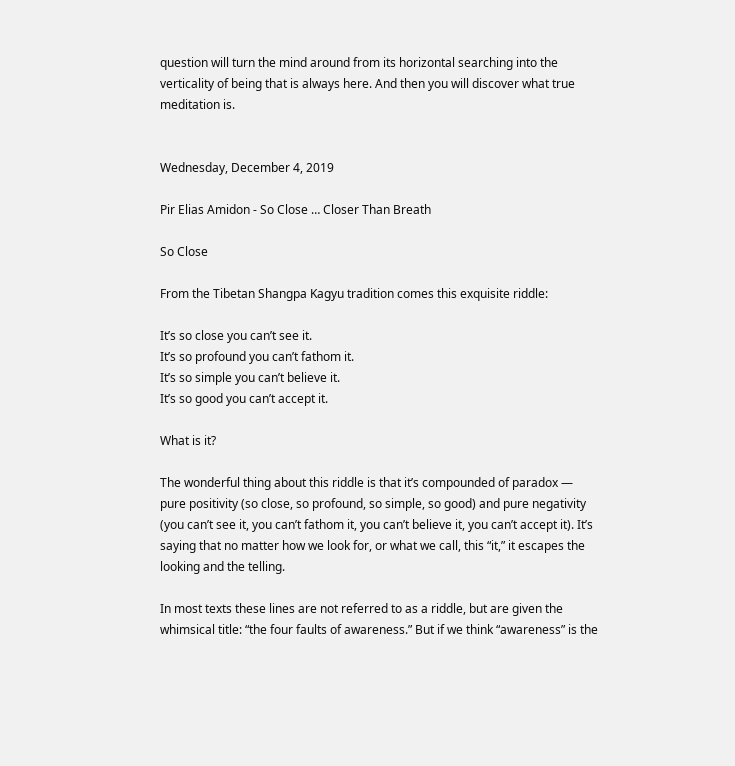question will turn the mind around from its horizontal searching into the verticality of being that is always here. And then you will discover what true meditation is.


Wednesday, December 4, 2019

Pir Elias Amidon - So Close … Closer Than Breath

So Close

From the Tibetan Shangpa Kagyu tradition comes this exquisite riddle:

It’s so close you can’t see it.
It’s so profound you can’t fathom it.
It’s so simple you can’t believe it.
It’s so good you can’t accept it.

What is it?

The wonderful thing about this riddle is that it’s compounded of paradox — pure positivity (so close, so profound, so simple, so good) and pure negativity (you can’t see it, you can’t fathom it, you can’t believe it, you can’t accept it). It’s saying that no matter how we look for, or what we call, this “it,” it escapes the looking and the telling.

In most texts these lines are not referred to as a riddle, but are given the whimsical title: “the four faults of awareness.” But if we think “awareness” is the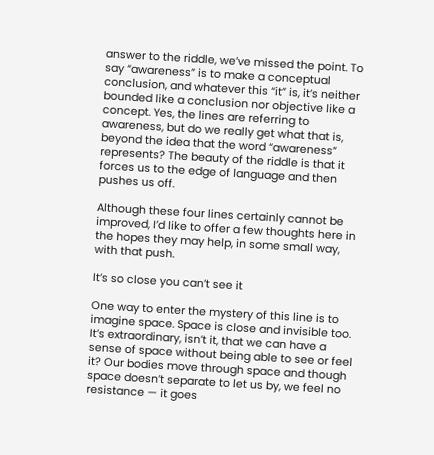answer to the riddle, we’ve missed the point. To say “awareness” is to make a conceptual conclusion, and whatever this “it” is, it’s neither bounded like a conclusion nor objective like a concept. Yes, the lines are referring to awareness, but do we really get what that is, beyond the idea that the word “awareness” represents? The beauty of the riddle is that it forces us to the edge of language and then pushes us off.

Although these four lines certainly cannot be improved, I’d like to offer a few thoughts here in the hopes they may help, in some small way, with that push.

It’s so close you can’t see it

One way to enter the mystery of this line is to imagine space. Space is close and invisible too. It’s extraordinary, isn’t it, that we can have a sense of space without being able to see or feel it? Our bodies move through space and though space doesn’t separate to let us by, we feel no resistance — it goes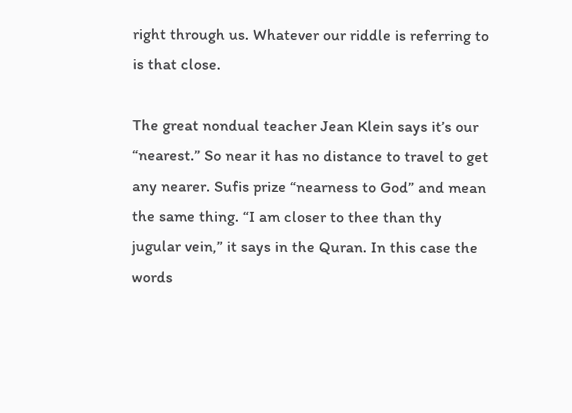right through us. Whatever our riddle is referring to is that close.

The great nondual teacher Jean Klein says it’s our “nearest.” So near it has no distance to travel to get any nearer. Sufis prize “nearness to God” and mean the same thing. “I am closer to thee than thy jugular vein,” it says in the Quran. In this case the words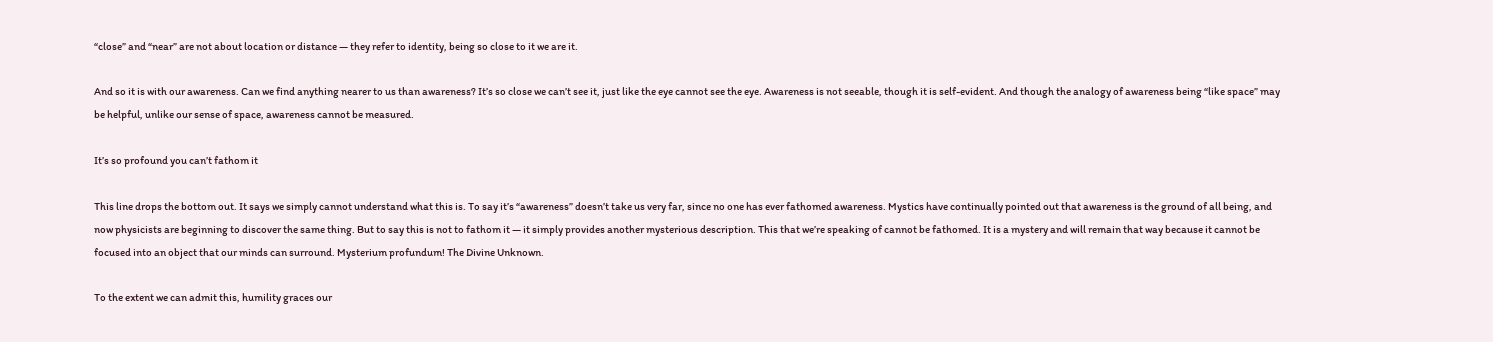“close” and “near” are not about location or distance — they refer to identity, being so close to it we are it.

And so it is with our awareness. Can we find anything nearer to us than awareness? It’s so close we can’t see it, just like the eye cannot see the eye. Awareness is not seeable, though it is self-evident. And though the analogy of awareness being “like space” may be helpful, unlike our sense of space, awareness cannot be measured.

It’s so profound you can’t fathom it

This line drops the bottom out. It says we simply cannot understand what this is. To say it’s “awareness” doesn’t take us very far, since no one has ever fathomed awareness. Mystics have continually pointed out that awareness is the ground of all being, and now physicists are beginning to discover the same thing. But to say this is not to fathom it — it simply provides another mysterious description. This that we’re speaking of cannot be fathomed. It is a mystery and will remain that way because it cannot be focused into an object that our minds can surround. Mysterium profundum! The Divine Unknown.

To the extent we can admit this, humility graces our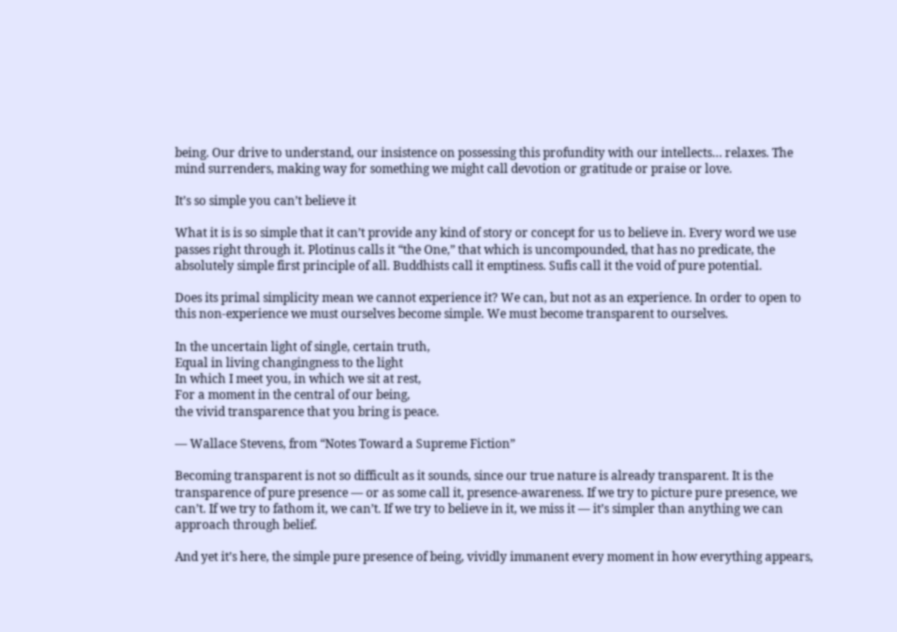being. Our drive to understand, our insistence on possessing this profundity with our intellects… relaxes. The mind surrenders, making way for something we might call devotion or gratitude or praise or love.

It’s so simple you can’t believe it

What it is is so simple that it can’t provide any kind of story or concept for us to believe in. Every word we use passes right through it. Plotinus calls it “the One,” that which is uncompounded, that has no predicate, the absolutely simple first principle of all. Buddhists call it emptiness. Sufis call it the void of pure potential.

Does its primal simplicity mean we cannot experience it? We can, but not as an experience. In order to open to this non-experience we must ourselves become simple. We must become transparent to ourselves.

In the uncertain light of single, certain truth,
Equal in living changingness to the light
In which I meet you, in which we sit at rest,
For a moment in the central of our being,
the vivid transparence that you bring is peace.

— Wallace Stevens, from “Notes Toward a Supreme Fiction”

Becoming transparent is not so difficult as it sounds, since our true nature is already transparent. It is the transparence of pure presence — or as some call it, presence-awareness. If we try to picture pure presence, we can’t. If we try to fathom it, we can’t. If we try to believe in it, we miss it — it’s simpler than anything we can approach through belief.

And yet it’s here, the simple pure presence of being, vividly immanent every moment in how everything appears,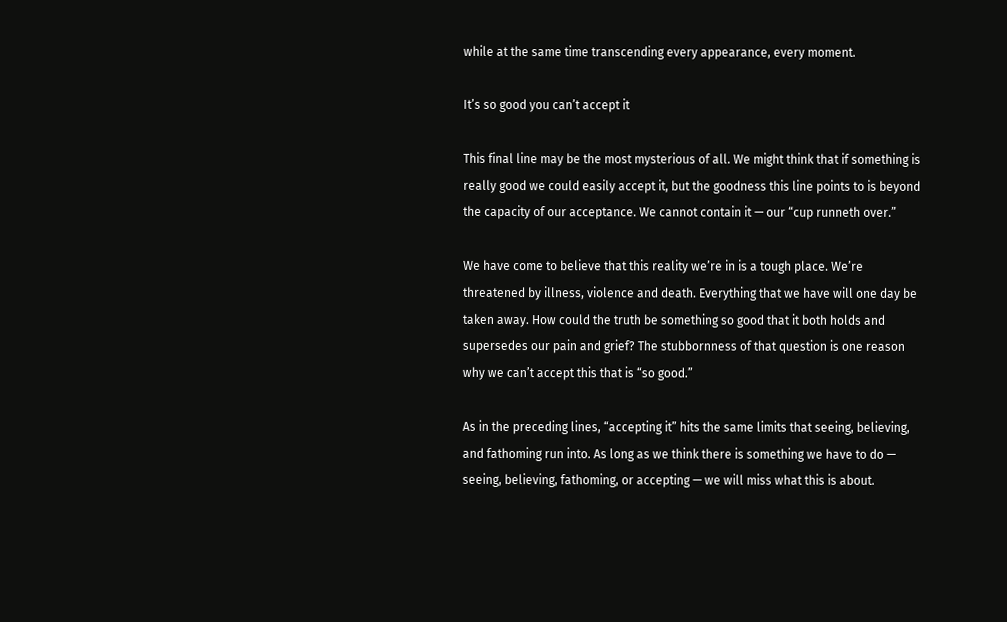while at the same time transcending every appearance, every moment.

It’s so good you can’t accept it

This final line may be the most mysterious of all. We might think that if something is really good we could easily accept it, but the goodness this line points to is beyond the capacity of our acceptance. We cannot contain it — our “cup runneth over.”

We have come to believe that this reality we’re in is a tough place. We’re threatened by illness, violence and death. Everything that we have will one day be taken away. How could the truth be something so good that it both holds and supersedes our pain and grief? The stubbornness of that question is one reason why we can’t accept this that is “so good.”

As in the preceding lines, “accepting it” hits the same limits that seeing, believing, and fathoming run into. As long as we think there is something we have to do — seeing, believing, fathoming, or accepting — we will miss what this is about.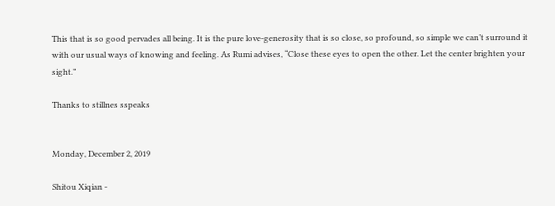This that is so good pervades all being. It is the pure love-generosity that is so close, so profound, so simple we can’t surround it with our usual ways of knowing and feeling. As Rumi advises, “Close these eyes to open the other. Let the center brighten your sight.”

Thanks to stillnes sspeaks


Monday, December 2, 2019

Shitou Xiqian -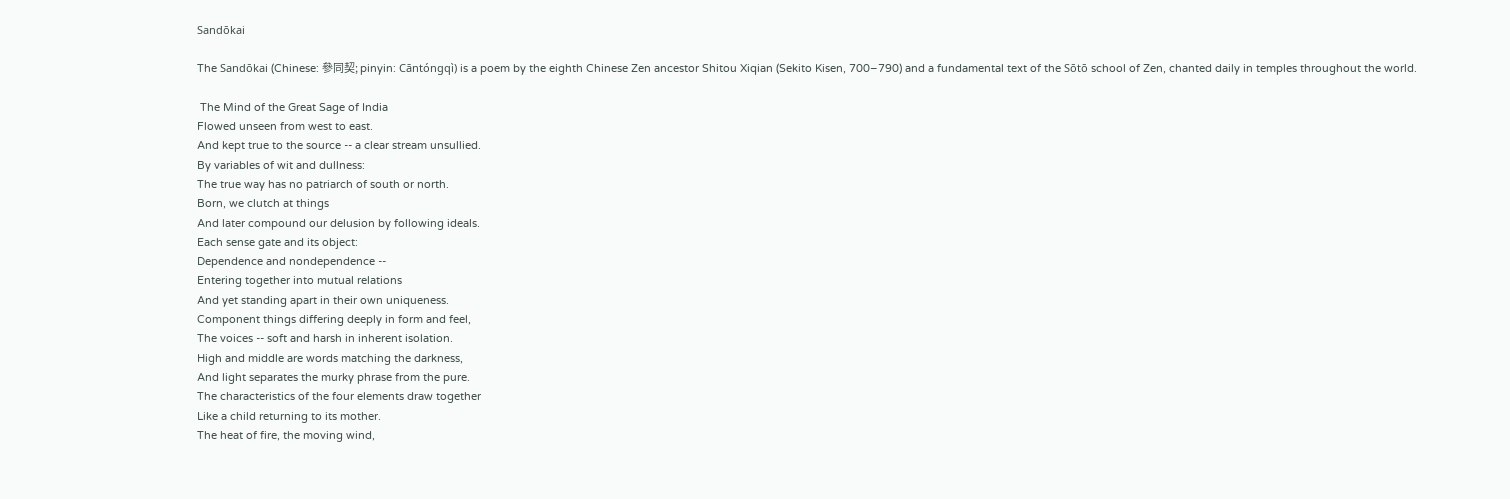Sandōkai

The Sandōkai (Chinese: 參同契; pinyin: Cāntóngqì) is a poem by the eighth Chinese Zen ancestor Shitou Xiqian (Sekito Kisen, 700–790) and a fundamental text of the Sōtō school of Zen, chanted daily in temples throughout the world.

 The Mind of the Great Sage of India
Flowed unseen from west to east.
And kept true to the source -- a clear stream unsullied.
By variables of wit and dullness:
The true way has no patriarch of south or north.
Born, we clutch at things
And later compound our delusion by following ideals.
Each sense gate and its object:
Dependence and nondependence --
Entering together into mutual relations
And yet standing apart in their own uniqueness.
Component things differing deeply in form and feel,
The voices -- soft and harsh in inherent isolation.
High and middle are words matching the darkness,
And light separates the murky phrase from the pure.
The characteristics of the four elements draw together
Like a child returning to its mother.
The heat of fire, the moving wind,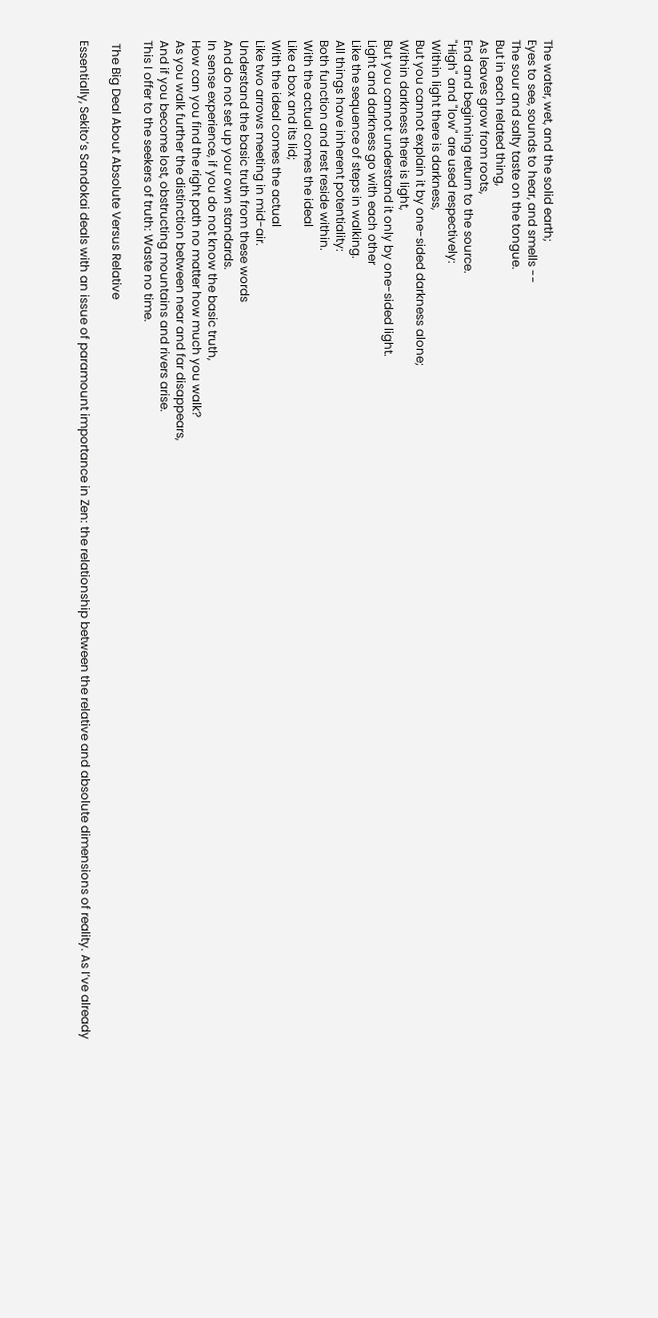The water, wet, and the solid earth;
Eyes to see, sounds to hear, and smells --
The sour and salty taste on the tongue.
But in each related thing,
As leaves grow from roots,
End and beginning return to the source.
"High" and "low" are used respectively:
Within light there is darkness,
But you cannot explain it by one-sided darkness alone;
Within darkness there is light,
But you cannot understand it only by one-sided light.
Light and darkness go with each other
Like the sequence of steps in walking.
All things have inherent potentiality:
Both function and rest reside within.
With the actual comes the ideal
Like a box and its lid;
With the ideal comes the actual
Like two arrows meeting in mid-air.
Understand the basic truth from these words
And do not set up your own standards.
In sense experience, if you do not know the basic truth,
How can you find the right path no matter how much you walk?
As you walk further the distinction between near and far disappears,
And if you become lost, obstructing mountains and rivers arise.
This I offer to the seekers of truth: Waste no time.

 The Big Deal About Absolute Versus Relative

Essentially, Sekito’s Sandokai deals with an issue of paramount importance in Zen: the relationship between the relative and absolute dimensions of reality. As I’ve already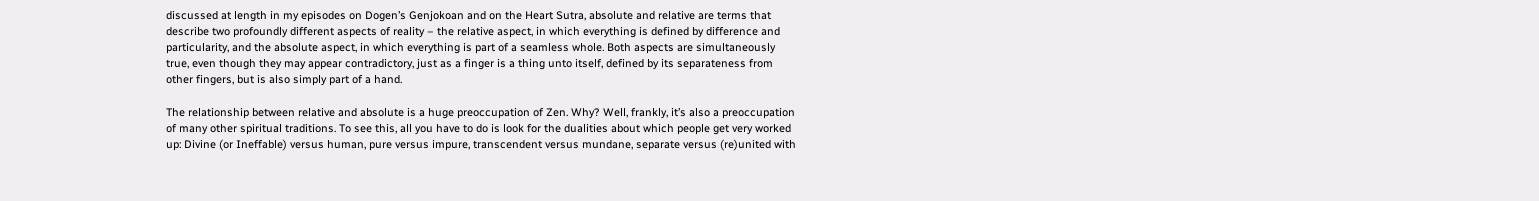discussed at length in my episodes on Dogen’s Genjokoan and on the Heart Sutra, absolute and relative are terms that describe two profoundly different aspects of reality – the relative aspect, in which everything is defined by difference and particularity, and the absolute aspect, in which everything is part of a seamless whole. Both aspects are simultaneously true, even though they may appear contradictory, just as a finger is a thing unto itself, defined by its separateness from other fingers, but is also simply part of a hand.

The relationship between relative and absolute is a huge preoccupation of Zen. Why? Well, frankly, it’s also a preoccupation of many other spiritual traditions. To see this, all you have to do is look for the dualities about which people get very worked up: Divine (or Ineffable) versus human, pure versus impure, transcendent versus mundane, separate versus (re)united with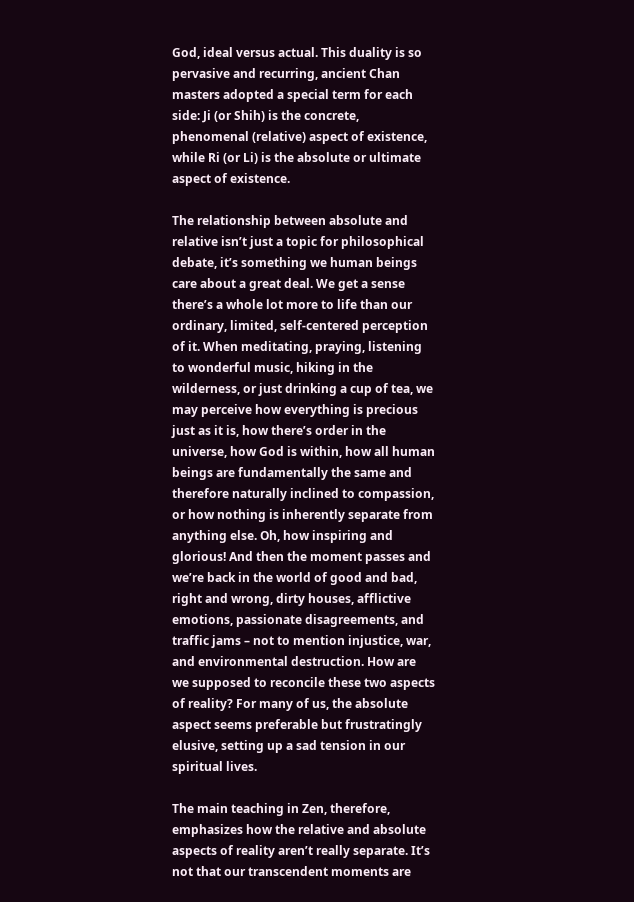God, ideal versus actual. This duality is so pervasive and recurring, ancient Chan masters adopted a special term for each side: Ji (or Shih) is the concrete, phenomenal (relative) aspect of existence, while Ri (or Li) is the absolute or ultimate aspect of existence.

The relationship between absolute and relative isn’t just a topic for philosophical debate, it’s something we human beings care about a great deal. We get a sense there’s a whole lot more to life than our ordinary, limited, self-centered perception of it. When meditating, praying, listening to wonderful music, hiking in the wilderness, or just drinking a cup of tea, we may perceive how everything is precious just as it is, how there’s order in the universe, how God is within, how all human beings are fundamentally the same and therefore naturally inclined to compassion, or how nothing is inherently separate from anything else. Oh, how inspiring and glorious! And then the moment passes and we’re back in the world of good and bad, right and wrong, dirty houses, afflictive emotions, passionate disagreements, and traffic jams – not to mention injustice, war, and environmental destruction. How are we supposed to reconcile these two aspects of reality? For many of us, the absolute aspect seems preferable but frustratingly elusive, setting up a sad tension in our spiritual lives.

The main teaching in Zen, therefore, emphasizes how the relative and absolute aspects of reality aren’t really separate. It’s not that our transcendent moments are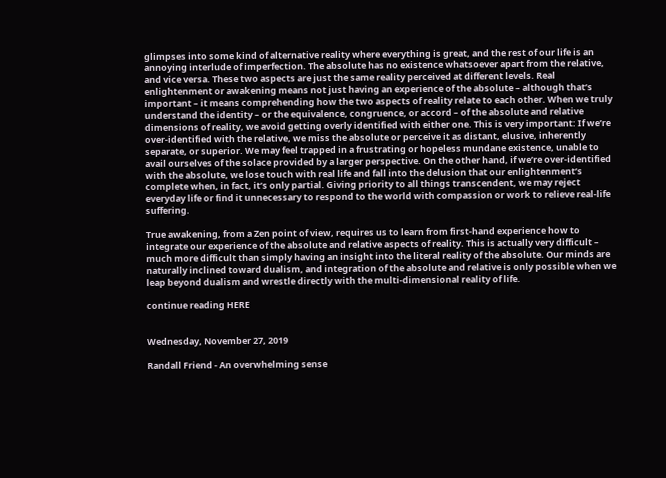glimpses into some kind of alternative reality where everything is great, and the rest of our life is an annoying interlude of imperfection. The absolute has no existence whatsoever apart from the relative, and vice versa. These two aspects are just the same reality perceived at different levels. Real enlightenment or awakening means not just having an experience of the absolute – although that’s important – it means comprehending how the two aspects of reality relate to each other. When we truly understand the identity – or the equivalence, congruence, or accord – of the absolute and relative dimensions of reality, we avoid getting overly identified with either one. This is very important: If we’re over-identified with the relative, we miss the absolute or perceive it as distant, elusive, inherently separate, or superior. We may feel trapped in a frustrating or hopeless mundane existence, unable to avail ourselves of the solace provided by a larger perspective. On the other hand, if we’re over-identified with the absolute, we lose touch with real life and fall into the delusion that our enlightenment’s complete when, in fact, it’s only partial. Giving priority to all things transcendent, we may reject everyday life or find it unnecessary to respond to the world with compassion or work to relieve real-life suffering.

True awakening, from a Zen point of view, requires us to learn from first-hand experience how to integrate our experience of the absolute and relative aspects of reality. This is actually very difficult – much more difficult than simply having an insight into the literal reality of the absolute. Our minds are naturally inclined toward dualism, and integration of the absolute and relative is only possible when we leap beyond dualism and wrestle directly with the multi-dimensional reality of life.

continue reading HERE


Wednesday, November 27, 2019

Randall Friend - An overwhelming sense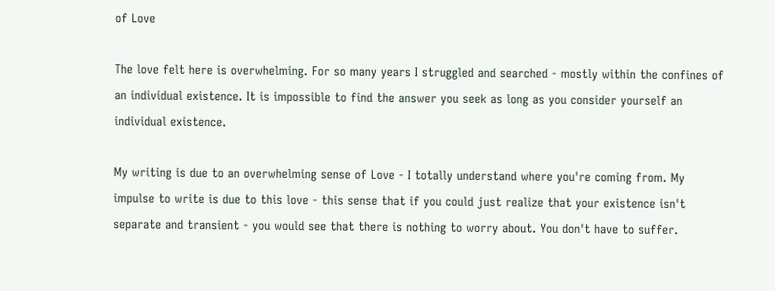of Love

The love felt here is overwhelming. For so many years I struggled and searched - mostly within the confines of an individual existence. It is impossible to find the answer you seek as long as you consider yourself an individual existence.

My writing is due to an overwhelming sense of Love - I totally understand where you're coming from. My impulse to write is due to this love - this sense that if you could just realize that your existence isn't separate and transient - you would see that there is nothing to worry about. You don't have to suffer.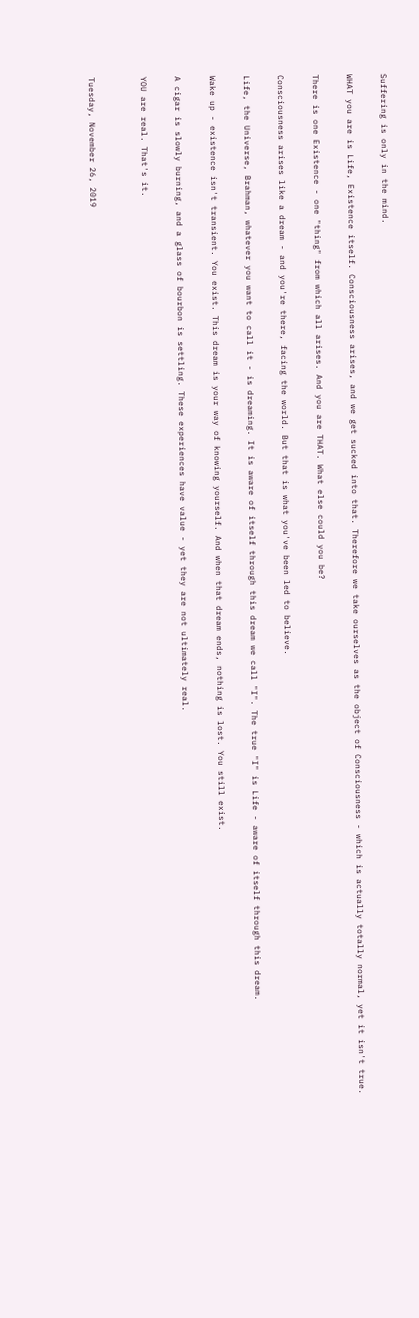Suffering is only in the mind.

WHAT you are is Life, Existence itself. Consciousness arises, and we get sucked into that. Therefore we take ourselves as the object of Consciousness - which is actually totally normal, yet it isn't true.

There is one Existence - one "thing" from which all arises. And you are THAT. What else could you be?

Consciousness arises like a dream - and you're there, facing the world. But that is what you've been led to believe.

Life, the Universe, Brahman, whatever you want to call it - is dreaming. It is aware of itself through this dream we call "I". The true "I" is Life - aware of itself through this dream.

Wake up - existence isn't transient. You exist. This dream is your way of knowing yourself. And when that dream ends, nothing is lost. You still exist.

A cigar is slowly burning, and a glass of bourbon is settling. These experiences have value - yet they are not ultimately real.

YOU are real. That's it.


Tuesday, November 26, 2019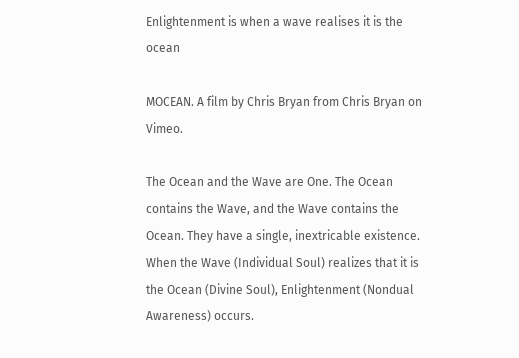Enlightenment is when a wave realises it is the ocean

MOCEAN. A film by Chris Bryan from Chris Bryan on Vimeo.

The Ocean and the Wave are One. The Ocean contains the Wave, and the Wave contains the Ocean. They have a single, inextricable existence. When the Wave (Individual Soul) realizes that it is the Ocean (Divine Soul), Enlightenment (Nondual Awareness) occurs.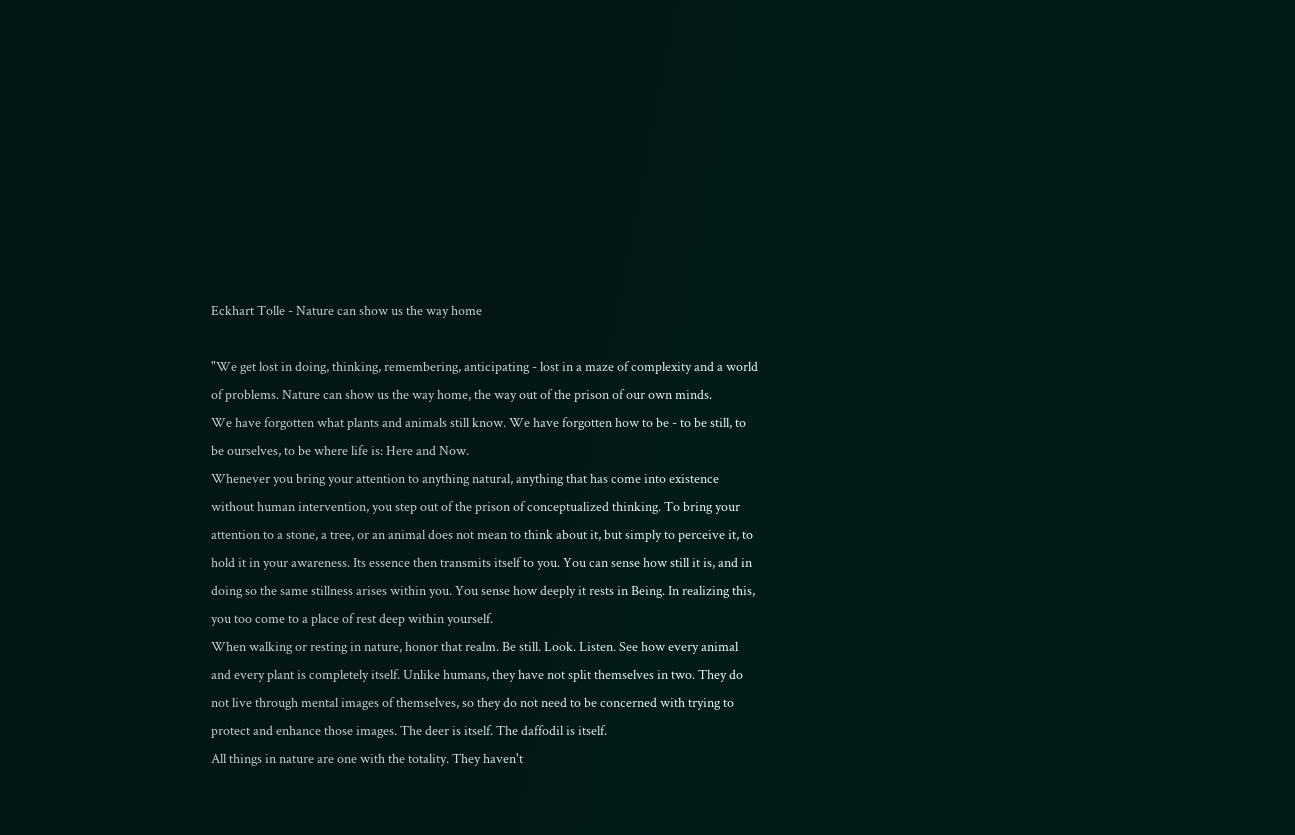Eckhart Tolle - Nature can show us the way home

"We get lost in doing, thinking, remembering, anticipating - lost in a maze of complexity and a world of problems. Nature can show us the way home, the way out of the prison of our own minds.
We have forgotten what plants and animals still know. We have forgotten how to be - to be still, to be ourselves, to be where life is: Here and Now.
Whenever you bring your attention to anything natural, anything that has come into existence without human intervention, you step out of the prison of conceptualized thinking. To bring your attention to a stone, a tree, or an animal does not mean to think about it, but simply to perceive it, to hold it in your awareness. Its essence then transmits itself to you. You can sense how still it is, and in doing so the same stillness arises within you. You sense how deeply it rests in Being. In realizing this, you too come to a place of rest deep within yourself.
When walking or resting in nature, honor that realm. Be still. Look. Listen. See how every animal and every plant is completely itself. Unlike humans, they have not split themselves in two. They do not live through mental images of themselves, so they do not need to be concerned with trying to protect and enhance those images. The deer is itself. The daffodil is itself.
All things in nature are one with the totality. They haven't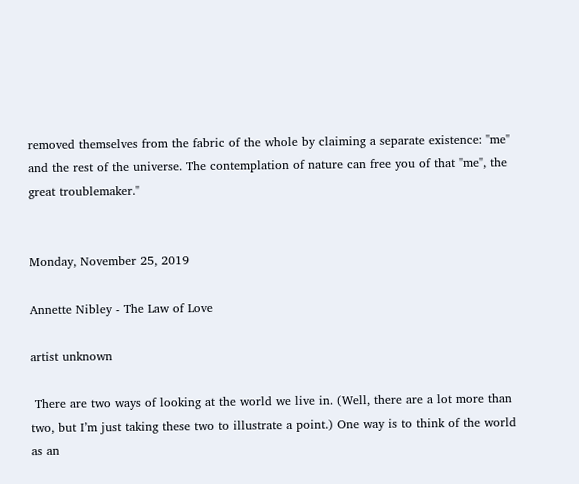removed themselves from the fabric of the whole by claiming a separate existence: "me" and the rest of the universe. The contemplation of nature can free you of that "me", the great troublemaker."


Monday, November 25, 2019

Annette Nibley - The Law of Love

artist unknown

 There are two ways of looking at the world we live in. (Well, there are a lot more than two, but I’m just taking these two to illustrate a point.) One way is to think of the world as an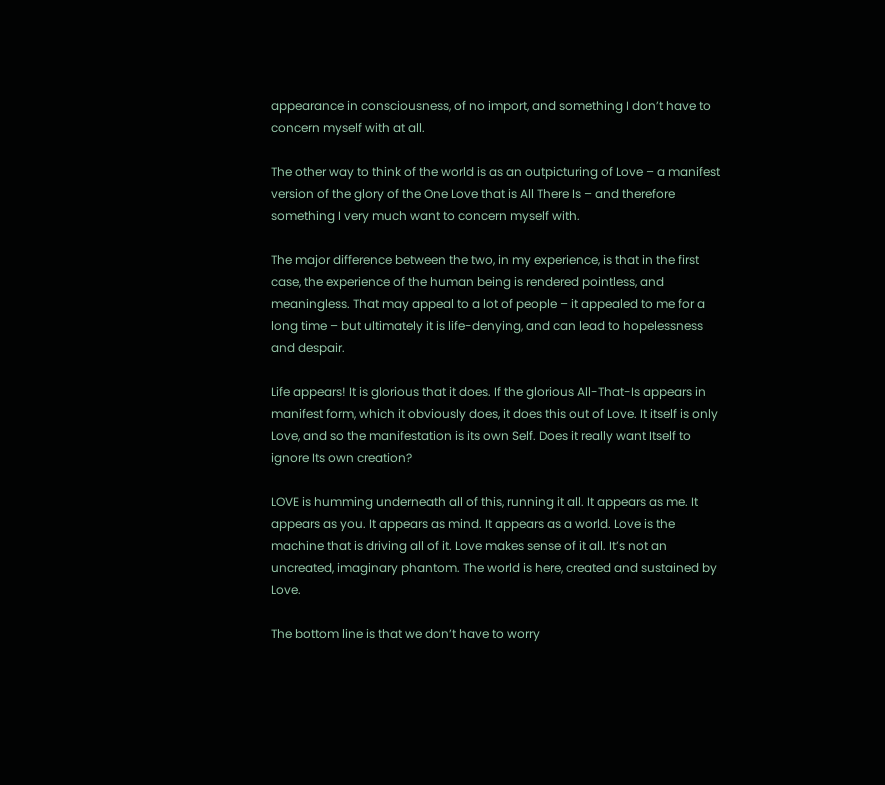appearance in consciousness, of no import, and something I don’t have to concern myself with at all.

The other way to think of the world is as an outpicturing of Love – a manifest version of the glory of the One Love that is All There Is – and therefore something I very much want to concern myself with.

The major difference between the two, in my experience, is that in the first case, the experience of the human being is rendered pointless, and meaningless. That may appeal to a lot of people – it appealed to me for a long time – but ultimately it is life-denying, and can lead to hopelessness and despair.

Life appears! It is glorious that it does. If the glorious All-That-Is appears in manifest form, which it obviously does, it does this out of Love. It itself is only Love, and so the manifestation is its own Self. Does it really want Itself to ignore Its own creation?

LOVE is humming underneath all of this, running it all. It appears as me. It appears as you. It appears as mind. It appears as a world. Love is the machine that is driving all of it. Love makes sense of it all. It’s not an uncreated, imaginary phantom. The world is here, created and sustained by Love.

The bottom line is that we don’t have to worry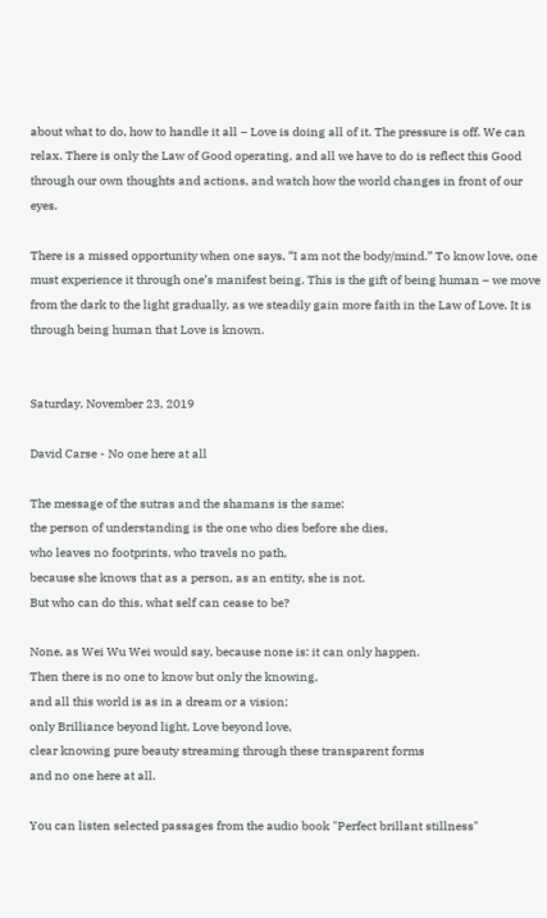about what to do, how to handle it all – Love is doing all of it. The pressure is off. We can relax. There is only the Law of Good operating, and all we have to do is reflect this Good through our own thoughts and actions, and watch how the world changes in front of our eyes.

There is a missed opportunity when one says, “I am not the body/mind.” To know love, one must experience it through one’s manifest being. This is the gift of being human – we move from the dark to the light gradually, as we steadily gain more faith in the Law of Love. It is through being human that Love is known.


Saturday, November 23, 2019

David Carse - No one here at all

The message of the sutras and the shamans is the same:
the person of understanding is the one who dies before she dies,
who leaves no footprints, who travels no path,
because she knows that as a person, as an entity, she is not.
But who can do this, what self can cease to be?

None, as Wei Wu Wei would say, because none is: it can only happen.
Then there is no one to know but only the knowing,
and all this world is as in a dream or a vision;
only Brilliance beyond light, Love beyond love,
clear knowing pure beauty streaming through these transparent forms
and no one here at all.

You can listen selected passages from the audio book "Perfect brillant stillness"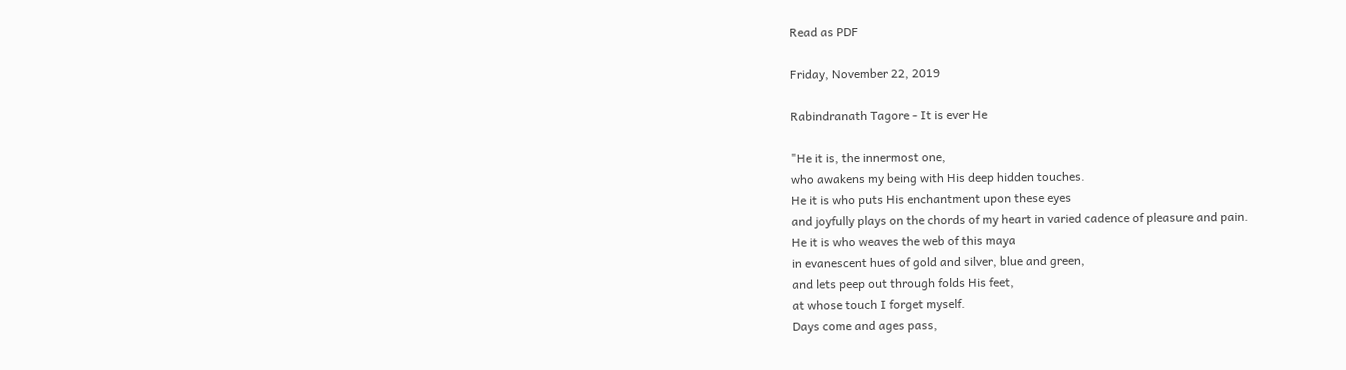Read as PDF

Friday, November 22, 2019

Rabindranath Tagore - It is ever He

"He it is, the innermost one,
who awakens my being with His deep hidden touches.
He it is who puts His enchantment upon these eyes
and joyfully plays on the chords of my heart in varied cadence of pleasure and pain.
He it is who weaves the web of this maya
in evanescent hues of gold and silver, blue and green,
and lets peep out through folds His feet,
at whose touch I forget myself.
Days come and ages pass,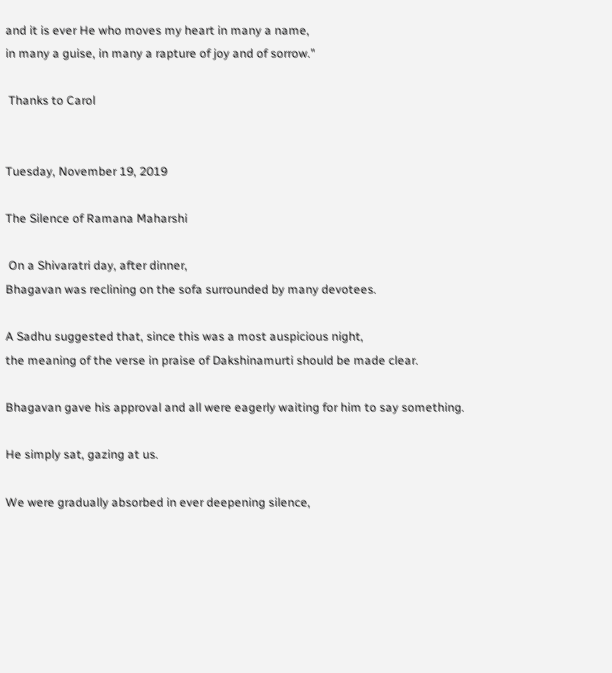and it is ever He who moves my heart in many a name,
in many a guise, in many a rapture of joy and of sorrow."

 Thanks to Carol


Tuesday, November 19, 2019

The Silence of Ramana Maharshi

 On a Shivaratri day, after dinner,
Bhagavan was reclining on the sofa surrounded by many devotees.

A Sadhu suggested that, since this was a most auspicious night,
the meaning of the verse in praise of Dakshinamurti should be made clear.

Bhagavan gave his approval and all were eagerly waiting for him to say something.

He simply sat, gazing at us.

We were gradually absorbed in ever deepening silence,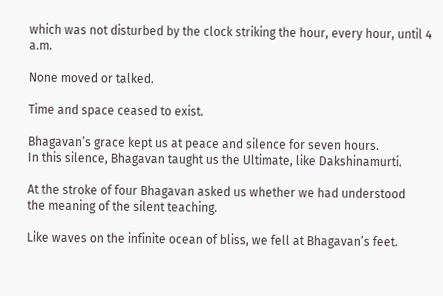which was not disturbed by the clock striking the hour, every hour, until 4 a.m.

None moved or talked.

Time and space ceased to exist.

Bhagavan’s grace kept us at peace and silence for seven hours.
In this silence, Bhagavan taught us the Ultimate, like Dakshinamurti.

At the stroke of four Bhagavan asked us whether we had understood
the meaning of the silent teaching.

Like waves on the infinite ocean of bliss, we fell at Bhagavan’s feet.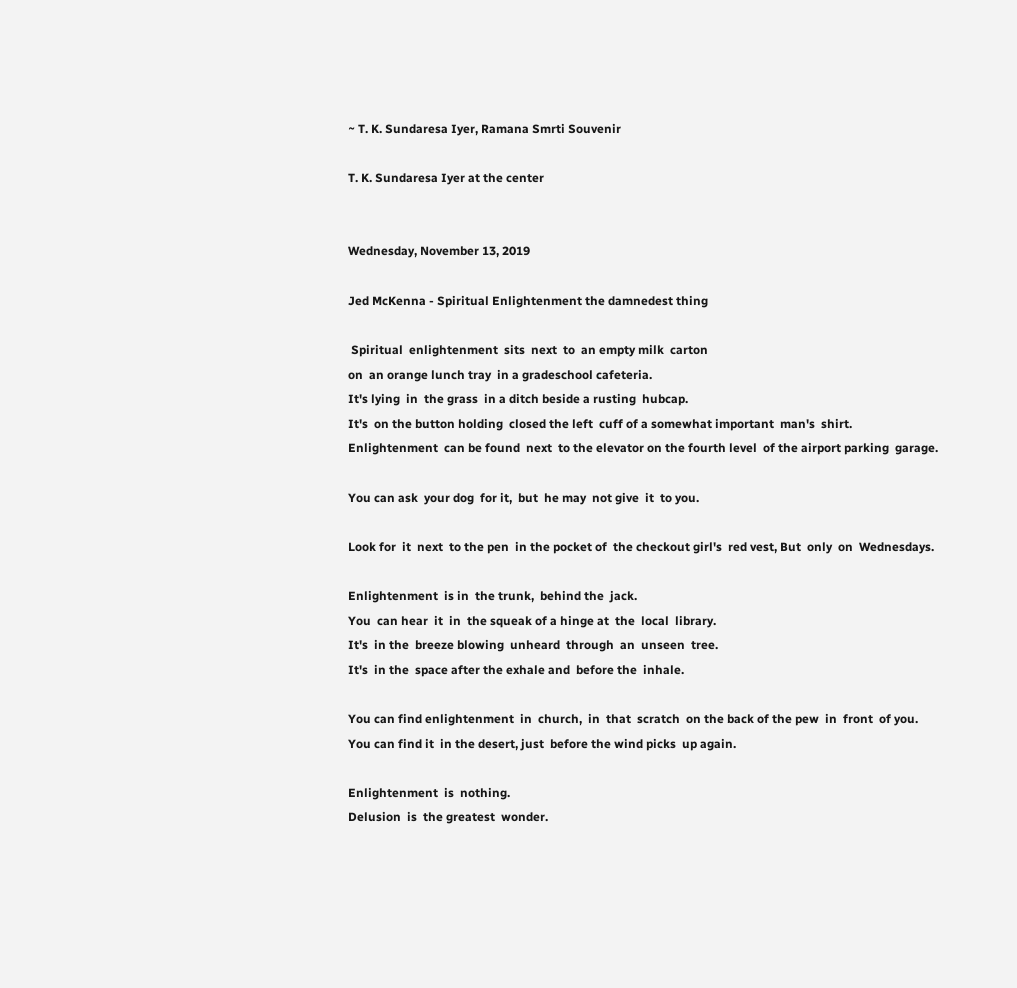~ T. K. Sundaresa Iyer, Ramana Smrti Souvenir

T. K. Sundaresa Iyer at the center


Wednesday, November 13, 2019

Jed McKenna - Spiritual Enlightenment the damnedest thing

 Spiritual  enlightenment  sits  next  to  an empty milk  carton
on  an orange lunch tray  in a gradeschool cafeteria.
It's lying  in  the grass  in a ditch beside a rusting  hubcap.
It's  on the button holding  closed the left  cuff of a somewhat important  man's  shirt.
Enlightenment  can be found  next  to the elevator on the fourth level  of the airport parking  garage.

You can ask  your dog  for it,  but  he may  not give  it  to you.

Look for  it  next  to the pen  in the pocket of  the checkout girl's  red vest, But  only  on  Wednesdays.

Enlightenment  is in  the trunk,  behind the  jack.
You  can hear  it  in  the squeak of a hinge at  the  local  library.
It's  in the  breeze blowing  unheard  through  an  unseen  tree.
It's  in the  space after the exhale and  before the  inhale.

You can find enlightenment  in  church,  in  that  scratch  on the back of the pew  in  front  of you.
You can find it  in the desert, just  before the wind picks  up again.

Enlightenment  is  nothing.
Delusion  is  the greatest  wonder.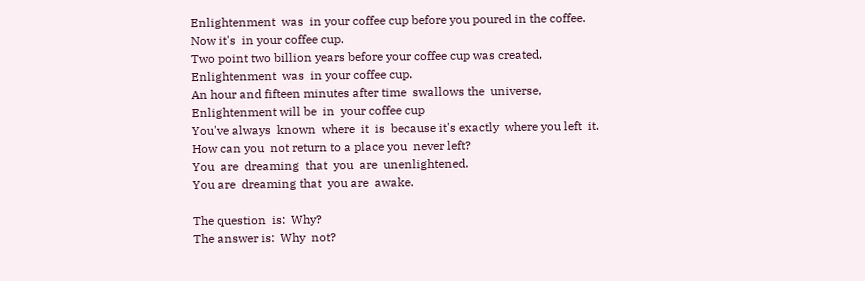Enlightenment  was  in your coffee cup before you poured in the coffee.
Now it's  in your coffee cup.
Two point two billion years before your coffee cup was created, Enlightenment  was  in your coffee cup.
An hour and fifteen minutes after time  swallows the  universe,  Enlightenment will be  in  your coffee cup
You've always  known  where  it  is  because it's exactly  where you left  it.
How can you  not return to a place you  never left?
You  are  dreaming  that  you  are  unenlightened.
You are  dreaming that  you are  awake.

The question  is:  Why?
The answer is:  Why  not?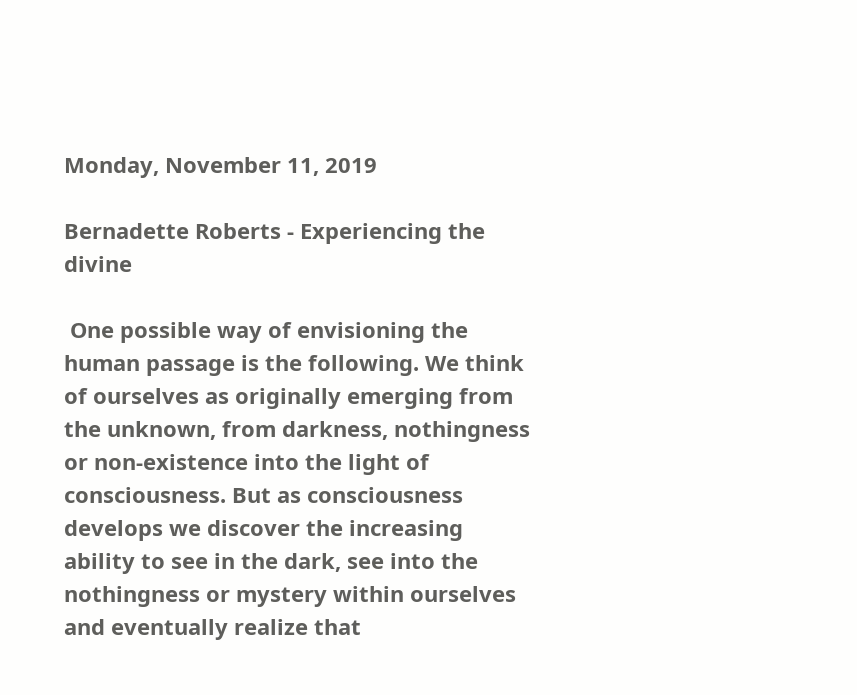Monday, November 11, 2019

Bernadette Roberts - Experiencing the divine

 One possible way of envisioning the human passage is the following. We think of ourselves as originally emerging from the unknown, from darkness, nothingness or non-existence into the light of consciousness. But as consciousness develops we discover the increasing ability to see in the dark, see into the nothingness or mystery within ourselves and eventually realize that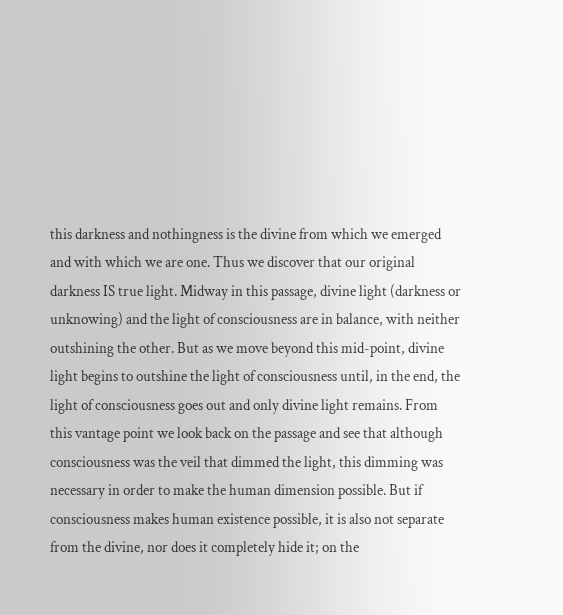this darkness and nothingness is the divine from which we emerged and with which we are one. Thus we discover that our original darkness IS true light. Midway in this passage, divine light (darkness or unknowing) and the light of consciousness are in balance, with neither outshining the other. But as we move beyond this mid-point, divine light begins to outshine the light of consciousness until, in the end, the light of consciousness goes out and only divine light remains. From this vantage point we look back on the passage and see that although consciousness was the veil that dimmed the light, this dimming was necessary in order to make the human dimension possible. But if consciousness makes human existence possible, it is also not separate from the divine, nor does it completely hide it; on the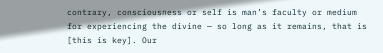contrary, consciousness or self is man’s faculty or medium for experiencing the divine — so long as it remains, that is [this is key]. Our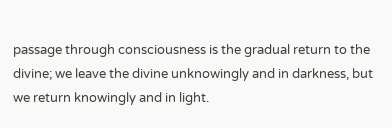passage through consciousness is the gradual return to the divine; we leave the divine unknowingly and in darkness, but we return knowingly and in light.